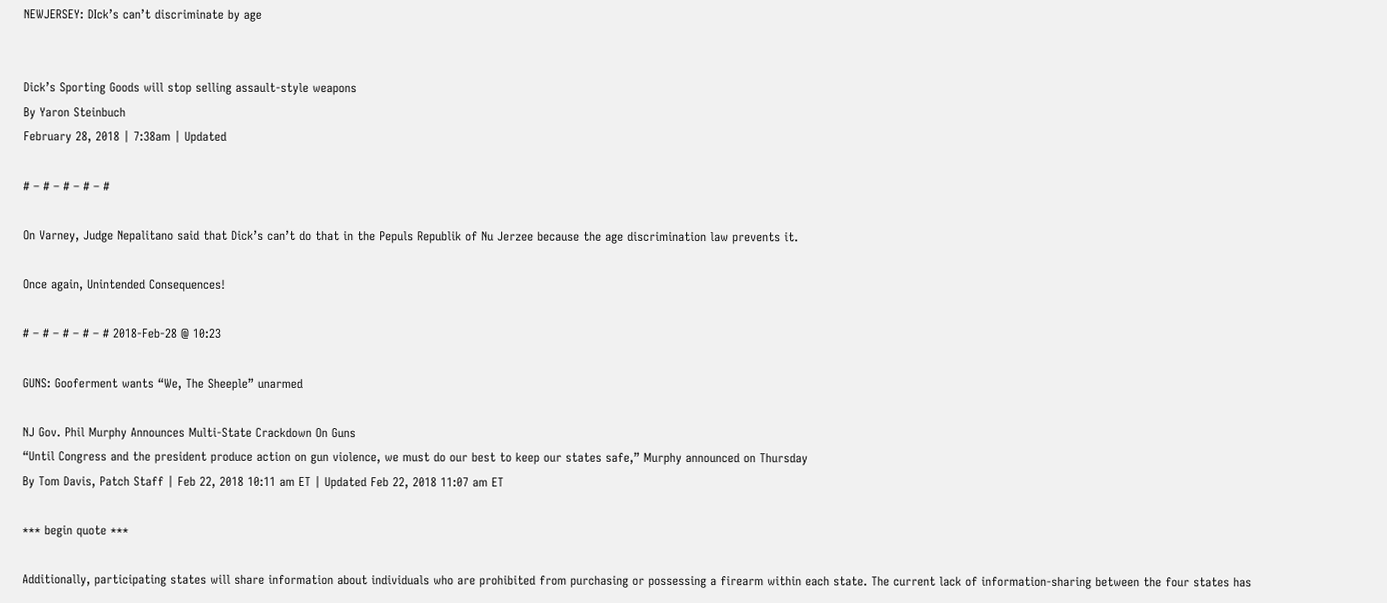NEWJERSEY: DIck’s can’t discriminate by age


Dick’s Sporting Goods will stop selling assault-style weapons
By Yaron Steinbuch
February 28, 2018 | 7:38am | Updated

# – # – # – # – #

On Varney, Judge Nepalitano said that Dick’s can’t do that in the Pepuls Republik of Nu Jerzee because the age discrimination law prevents it.

Once again, Unintended Consequences!

# – # – # – # – # 2018-Feb-28 @ 10:23

GUNS: Gooferment wants “We, The Sheeple” unarmed

NJ Gov. Phil Murphy Announces Multi-State Crackdown On Guns
“Until Congress and the president produce action on gun violence, we must do our best to keep our states safe,” Murphy announced on Thursday
By Tom Davis, Patch Staff | Feb 22, 2018 10:11 am ET | Updated Feb 22, 2018 11:07 am ET

*** begin quote ***

Additionally, participating states will share information about individuals who are prohibited from purchasing or possessing a firearm within each state. The current lack of information-sharing between the four states has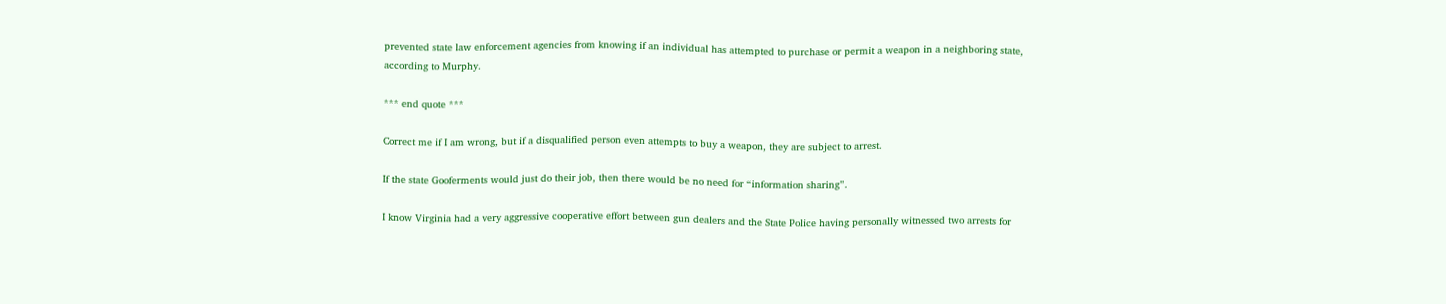prevented state law enforcement agencies from knowing if an individual has attempted to purchase or permit a weapon in a neighboring state, according to Murphy.

*** end quote ***

Correct me if I am wrong, but if a disqualified person even attempts to buy a weapon, they are subject to arrest.

If the state Gooferments would just do their job, then there would be no need for “information sharing”.

I know Virginia had a very aggressive cooperative effort between gun dealers and the State Police having personally witnessed two arrests for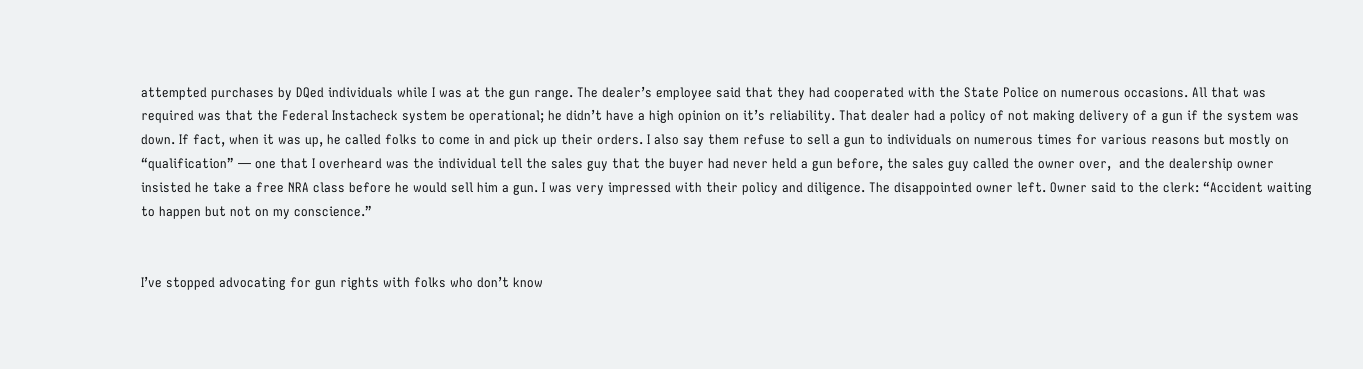attempted purchases by DQed individuals while I was at the gun range. The dealer’s employee said that they had cooperated with the State Police on numerous occasions. All that was required was that the Federal Instacheck system be operational; he didn’t have a high opinion on it’s reliability. That dealer had a policy of not making delivery of a gun if the system was down. If fact, when it was up, he called folks to come in and pick up their orders. I also say them refuse to sell a gun to individuals on numerous times for various reasons but mostly on “qualification” — one that I overheard was the individual tell the sales guy that the buyer had never held a gun before, the sales guy called the owner over,  and the dealership owner insisted he take a free NRA class before he would sell him a gun. I was very impressed with their policy and diligence. The disappointed owner left. Owner said to the clerk: “Accident waiting to happen but not on my conscience.”


I’ve stopped advocating for gun rights with folks who don’t know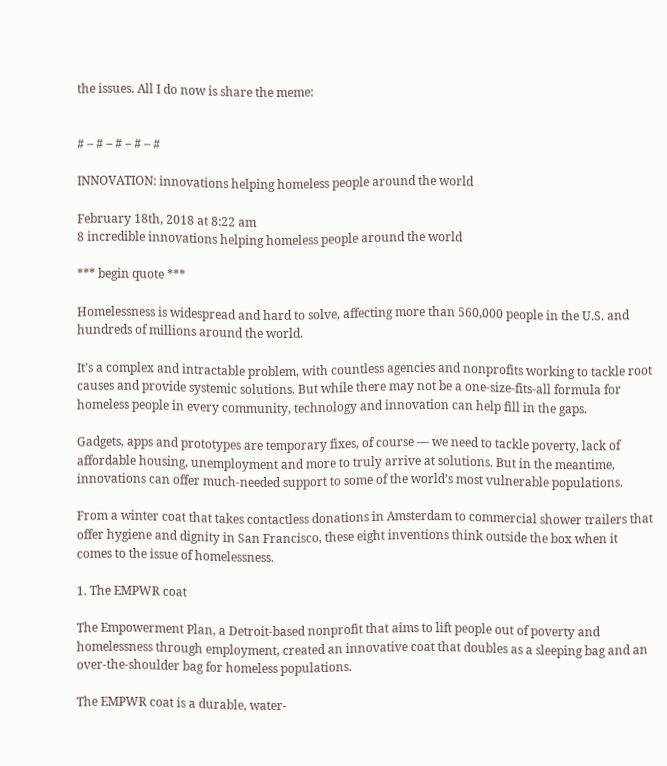the issues. All I do now is share the meme:


# – # – # – # – #

INNOVATION: innovations helping homeless people around the world

February 18th, 2018 at 8:22 am
8 incredible innovations helping homeless people around the world

*** begin quote ***

Homelessness is widespread and hard to solve, affecting more than 560,000 people in the U.S. and hundreds of millions around the world.

It’s a complex and intractable problem, with countless agencies and nonprofits working to tackle root causes and provide systemic solutions. But while there may not be a one-size-fits-all formula for homeless people in every community, technology and innovation can help fill in the gaps.

Gadgets, apps and prototypes are temporary fixes, of course — we need to tackle poverty, lack of affordable housing, unemployment and more to truly arrive at solutions. But in the meantime, innovations can offer much-needed support to some of the world’s most vulnerable populations.

From a winter coat that takes contactless donations in Amsterdam to commercial shower trailers that offer hygiene and dignity in San Francisco, these eight inventions think outside the box when it comes to the issue of homelessness.

1. The EMPWR coat

The Empowerment Plan, a Detroit-based nonprofit that aims to lift people out of poverty and homelessness through employment, created an innovative coat that doubles as a sleeping bag and an over-the-shoulder bag for homeless populations.

The EMPWR coat is a durable, water-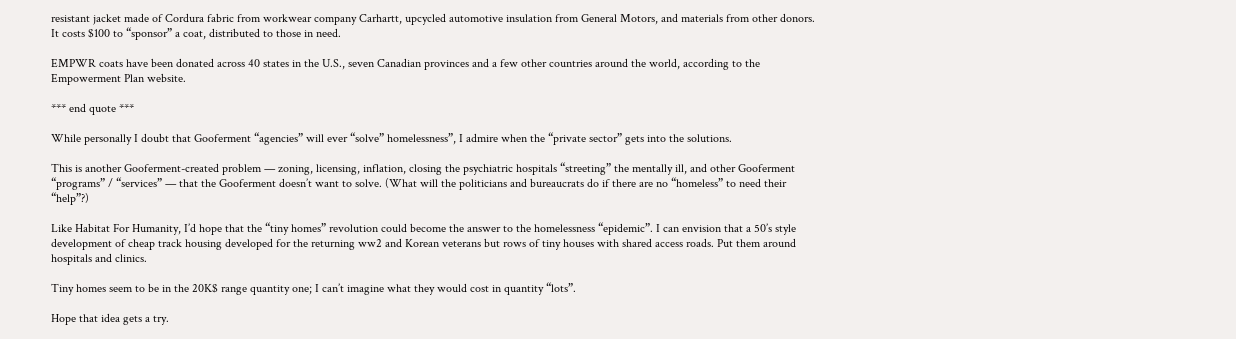resistant jacket made of Cordura fabric from workwear company Carhartt, upcycled automotive insulation from General Motors, and materials from other donors. It costs $100 to “sponsor” a coat, distributed to those in need.

EMPWR coats have been donated across 40 states in the U.S., seven Canadian provinces and a few other countries around the world, according to the Empowerment Plan website.

*** end quote ***

While personally I doubt that Gooferment “agencies” will ever “solve” homelessness”, I admire when the “private sector” gets into the solutions.

This is another Gooferment-created problem — zoning, licensing, inflation, closing the psychiatric hospitals “streeting” the mentally ill, and other Gooferment “programs” / “services” — that the Gooferment doesn’t want to solve. (What will the politicians and bureaucrats do if there are no “homeless” to need their “help”?)

Like Habitat For Humanity, I’d hope that the “tiny homes” revolution could become the answer to the homelessness “epidemic”. I can envision that a 50’s style development of cheap track housing developed for the returning ww2 and Korean veterans but rows of tiny houses with shared access roads. Put them around hospitals and clinics.

Tiny homes seem to be in the 20K$ range quantity one; I can’t imagine what they would cost in quantity “lots”.

Hope that idea gets a try.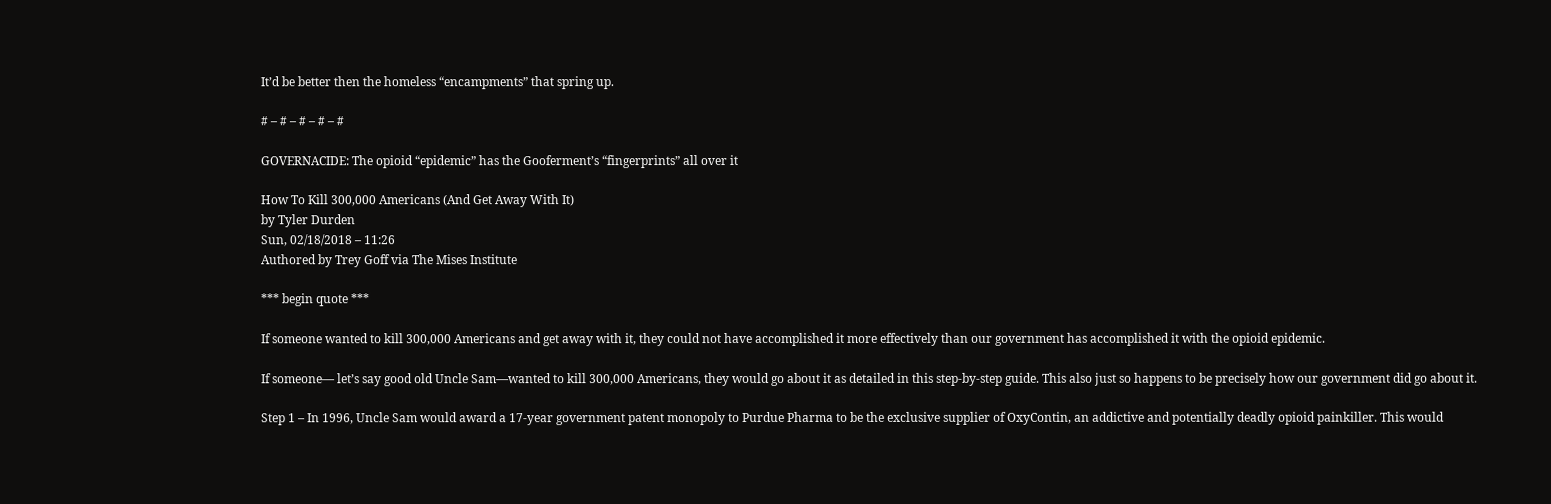It’d be better then the homeless “encampments” that spring up.

# – # – # – # – #

GOVERNACIDE: The opioid “epidemic” has the Gooferment’s “fingerprints” all over it

How To Kill 300,000 Americans (And Get Away With It)
by Tyler Durden
Sun, 02/18/2018 – 11:26
Authored by Trey Goff via The Mises Institute

*** begin quote ***

If someone wanted to kill 300,000 Americans and get away with it, they could not have accomplished it more effectively than our government has accomplished it with the opioid epidemic.

If someone— let’s say good old Uncle Sam—wanted to kill 300,000 Americans, they would go about it as detailed in this step-by-step guide. This also just so happens to be precisely how our government did go about it.

Step 1 – In 1996, Uncle Sam would award a 17-year government patent monopoly to Purdue Pharma to be the exclusive supplier of OxyContin, an addictive and potentially deadly opioid painkiller. This would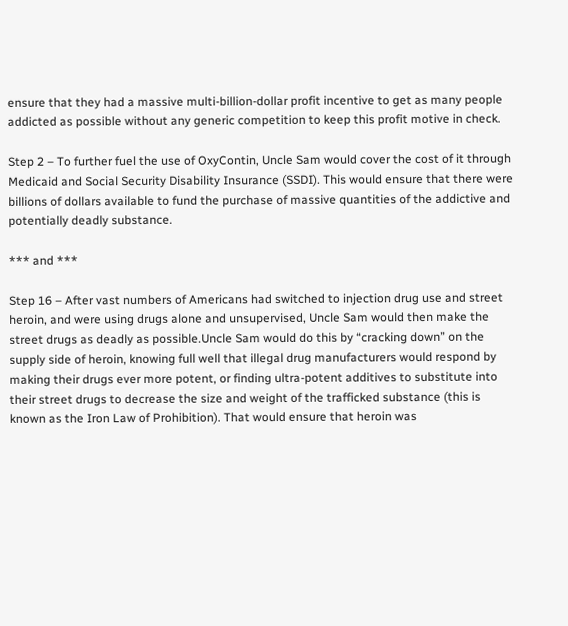ensure that they had a massive multi-billion-dollar profit incentive to get as many people addicted as possible without any generic competition to keep this profit motive in check.

Step 2 – To further fuel the use of OxyContin, Uncle Sam would cover the cost of it through Medicaid and Social Security Disability Insurance (SSDI). This would ensure that there were billions of dollars available to fund the purchase of massive quantities of the addictive and potentially deadly substance.

*** and ***

Step 16 – After vast numbers of Americans had switched to injection drug use and street heroin, and were using drugs alone and unsupervised, Uncle Sam would then make the street drugs as deadly as possible.Uncle Sam would do this by “cracking down” on the supply side of heroin, knowing full well that illegal drug manufacturers would respond by making their drugs ever more potent, or finding ultra-potent additives to substitute into their street drugs to decrease the size and weight of the trafficked substance (this is known as the Iron Law of Prohibition). That would ensure that heroin was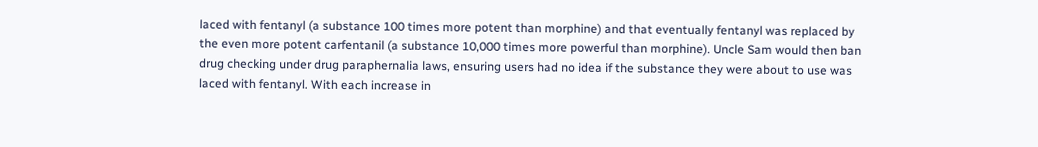laced with fentanyl (a substance 100 times more potent than morphine) and that eventually fentanyl was replaced by the even more potent carfentanil (a substance 10,000 times more powerful than morphine). Uncle Sam would then ban drug checking under drug paraphernalia laws, ensuring users had no idea if the substance they were about to use was laced with fentanyl. With each increase in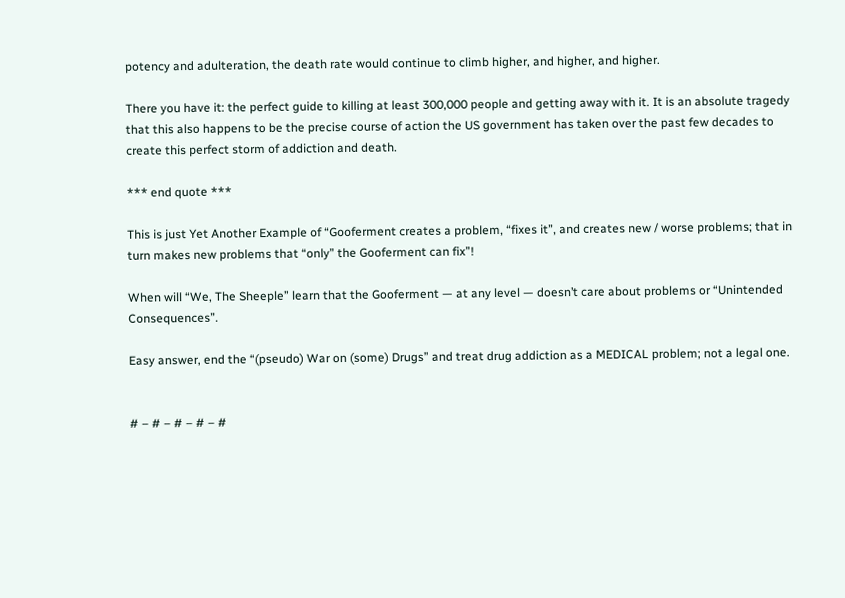potency and adulteration, the death rate would continue to climb higher, and higher, and higher.

There you have it: the perfect guide to killing at least 300,000 people and getting away with it. It is an absolute tragedy that this also happens to be the precise course of action the US government has taken over the past few decades to create this perfect storm of addiction and death.

*** end quote ***

This is just Yet Another Example of “Gooferment creates a problem, “fixes it”, and creates new / worse problems; that in turn makes new problems that “only” the Gooferment can fix”!

When will “We, The Sheeple” learn that the Gooferment — at any level — doesn’t care about problems or “Unintended Consequences”.

Easy answer, end the “(pseudo) War on (some) Drugs” and treat drug addiction as a MEDICAL problem; not a legal one.


# – # – # – # – #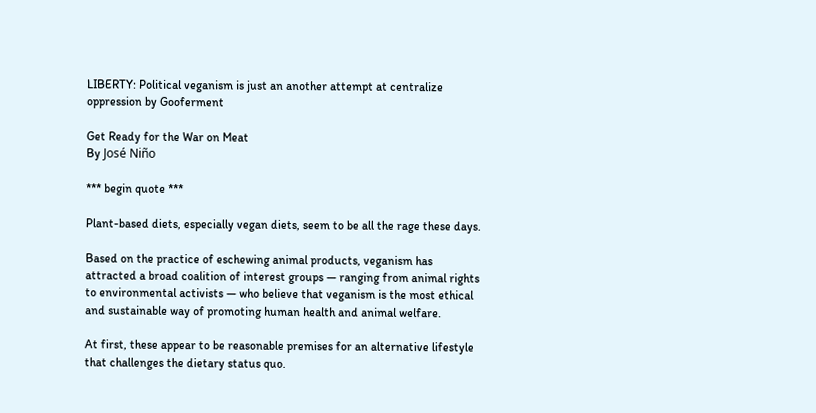LIBERTY: Political veganism is just an another attempt at centralize oppression by Gooferment

Get Ready for the War on Meat
By José Niño

*** begin quote ***

Plant-based diets, especially vegan diets, seem to be all the rage these days.

Based on the practice of eschewing animal products, veganism has attracted a broad coalition of interest groups — ranging from animal rights to environmental activists — who believe that veganism is the most ethical and sustainable way of promoting human health and animal welfare.

At first, these appear to be reasonable premises for an alternative lifestyle that challenges the dietary status quo.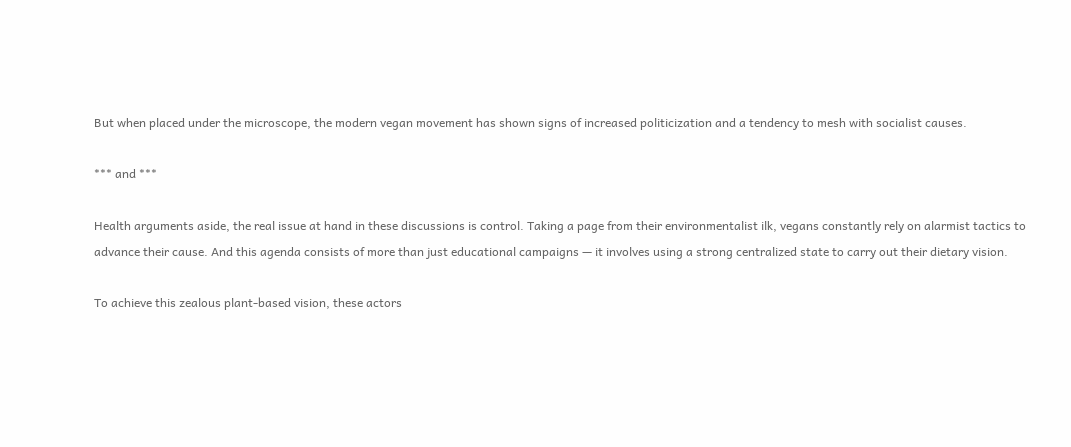But when placed under the microscope, the modern vegan movement has shown signs of increased politicization and a tendency to mesh with socialist causes.

*** and ***

Health arguments aside, the real issue at hand in these discussions is control. Taking a page from their environmentalist ilk, vegans constantly rely on alarmist tactics to advance their cause. And this agenda consists of more than just educational campaigns — it involves using a strong centralized state to carry out their dietary vision.

To achieve this zealous plant-based vision, these actors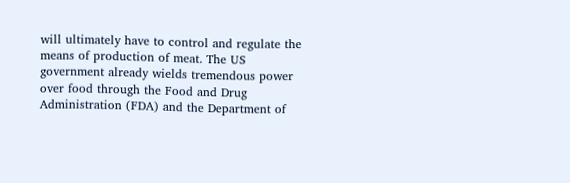will ultimately have to control and regulate the means of production of meat. The US government already wields tremendous power over food through the Food and Drug Administration (FDA) and the Department of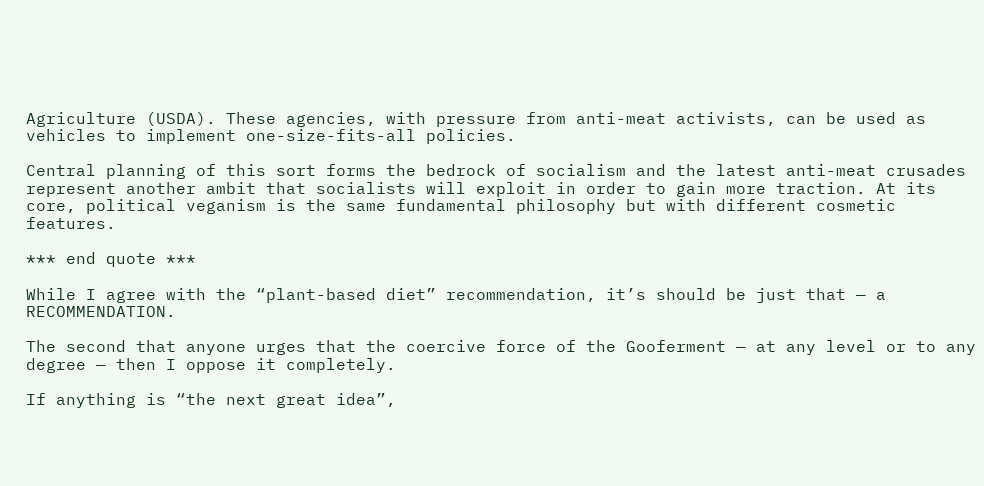Agriculture (USDA). These agencies, with pressure from anti-meat activists, can be used as vehicles to implement one-size-fits-all policies.

Central planning of this sort forms the bedrock of socialism and the latest anti-meat crusades represent another ambit that socialists will exploit in order to gain more traction. At its core, political veganism is the same fundamental philosophy but with different cosmetic features.

*** end quote ***

While I agree with the “plant-based diet” recommendation, it’s should be just that — a RECOMMENDATION.

The second that anyone urges that the coercive force of the Gooferment — at any level or to any degree — then I oppose it completely.

If anything is “the next great idea”,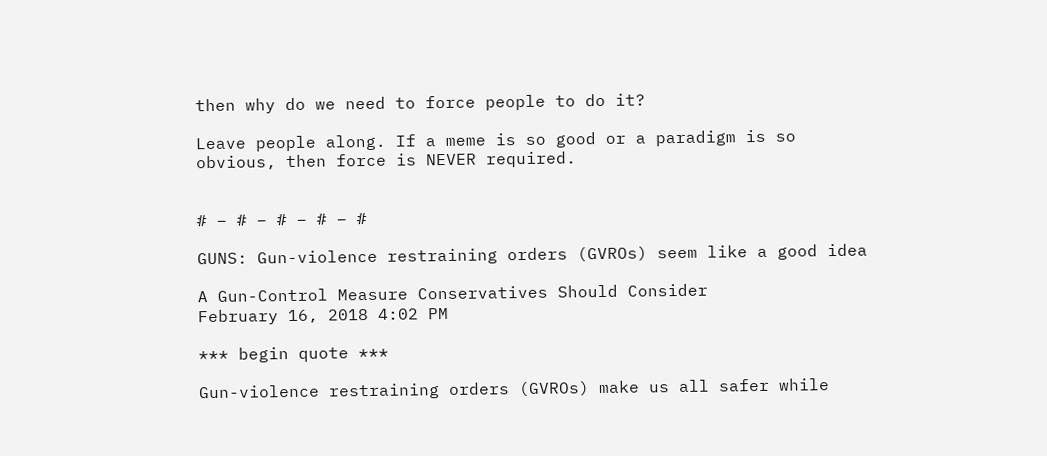then why do we need to force people to do it?

Leave people along. If a meme is so good or a paradigm is so obvious, then force is NEVER required.


# – # – # – # – #

GUNS: Gun-violence restraining orders (GVROs) seem like a good idea

A Gun-Control Measure Conservatives Should Consider
February 16, 2018 4:02 PM

*** begin quote ***

Gun-violence restraining orders (GVROs) make us all safer while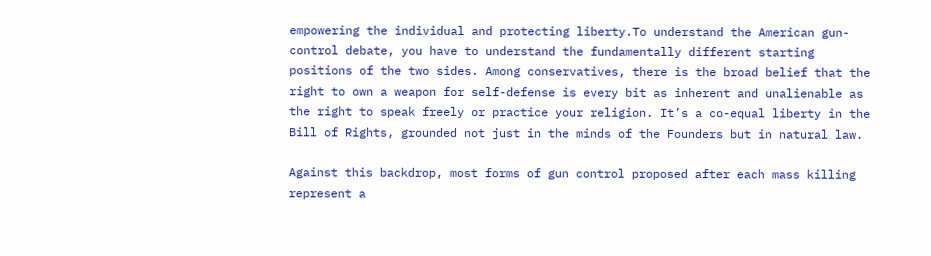empowering the individual and protecting liberty.To understand the American gun-control debate, you have to understand the fundamentally different starting positions of the two sides. Among conservatives, there is the broad belief that the right to own a weapon for self-defense is every bit as inherent and unalienable as the right to speak freely or practice your religion. It’s a co-equal liberty in the Bill of Rights, grounded not just in the minds of the Founders but in natural law.

Against this backdrop, most forms of gun control proposed after each mass killing represent a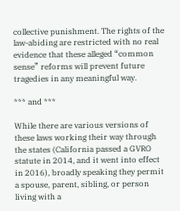collective punishment. The rights of the law-abiding are restricted with no real evidence that these alleged “common sense” reforms will prevent future tragedies in any meaningful way.

*** and ***

While there are various versions of these laws working their way through the states (California passed a GVRO statute in 2014, and it went into effect in 2016), broadly speaking they permit a spouse, parent, sibling, or person living with a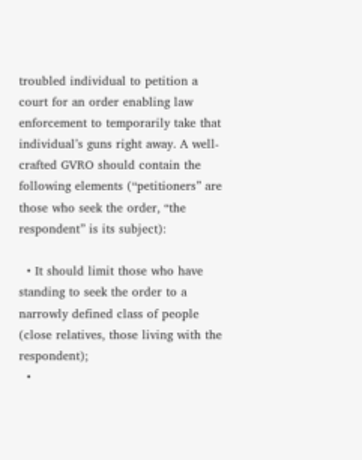troubled individual to petition a court for an order enabling law enforcement to temporarily take that individual’s guns right away. A well-crafted GVRO should contain the following elements (“petitioners” are those who seek the order, “the respondent” is its subject):

  • It should limit those who have standing to seek the order to a narrowly defined class of people (close relatives, those living with the respondent);
  •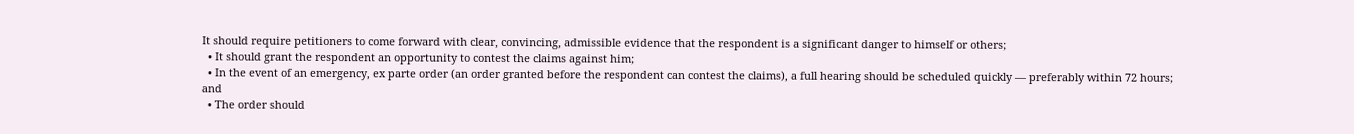It should require petitioners to come forward with clear, convincing, admissible evidence that the respondent is a significant danger to himself or others;
  • It should grant the respondent an opportunity to contest the claims against him;
  • In the event of an emergency, ex parte order (an order granted before the respondent can contest the claims), a full hearing should be scheduled quickly — preferably within 72 hours; and
  • The order should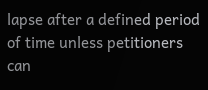lapse after a defined period of time unless petitioners can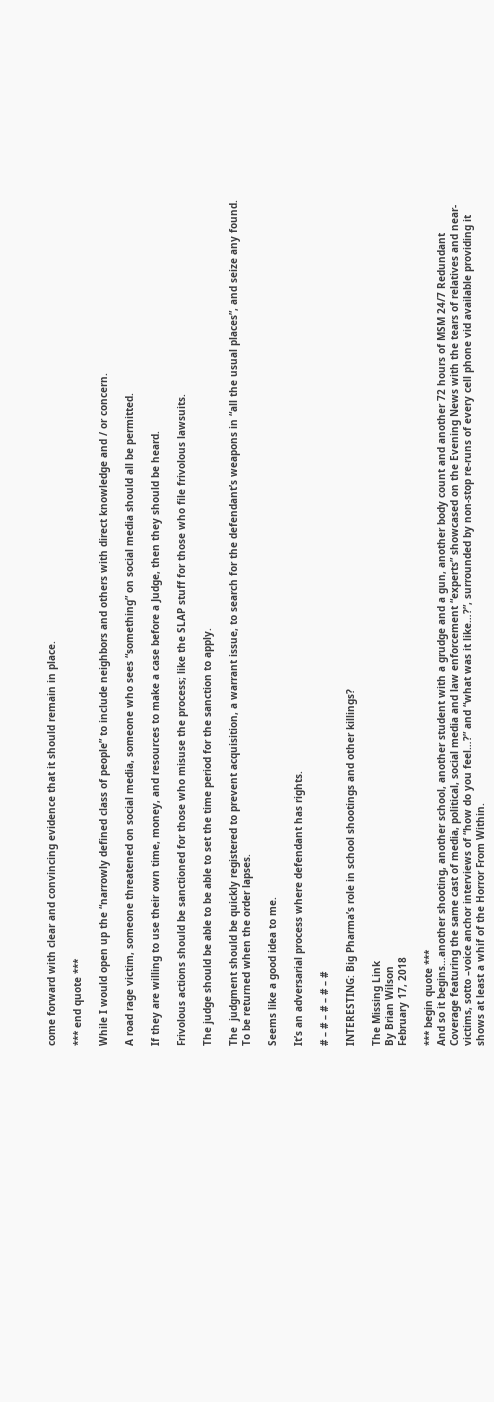come forward with clear and convincing evidence that it should remain in place.

*** end quote ***

While I would open up the “narrowly defined class of people” to include neighbors and others with direct knowledge and / or concern.

A road rage victim, someone threatened on social media, someone who sees “something” on social media should all be permitted.

If they are willing to use their own time, money, and resources to make a case before a Judge, then they should be heard.

Frivolous actions should be sanctioned for those who misuse the process; like the SLAP stuff for those who file frivolous lawsuits.

The judge should be able to be able to set the time period for the sanction to apply.

The  judgment should be quickly registered to prevent acquisition, a warrant issue, to search for the defendant’s weapons in “all the usual places”, and seize any found. To be returned when the order lapses.

Seems like a good idea to me.

It’s an adversarial process where defendant has rights.

# – # – # – # – #

INTERESTING: Big Pharma’s role in school shootings and other killings?

The Missing Link
By Brian Wilson
February 17, 2018

*** begin quote ***
And so it begins…another shooting, another school, another student with a grudge and a gun, another body count and another 72 hours of MSM 24/7 Redundant Coverage featuring the same cast of media, political, social media and law enforcement “experts” showcased on the Evening News with the tears of relatives and near-victims, sotto –voice anchor interviews of “how do you feel…?” and “what was it like…?”, surrounded by non-stop re-runs of every cell phone vid available providing it shows at least a whif of the Horror From Within.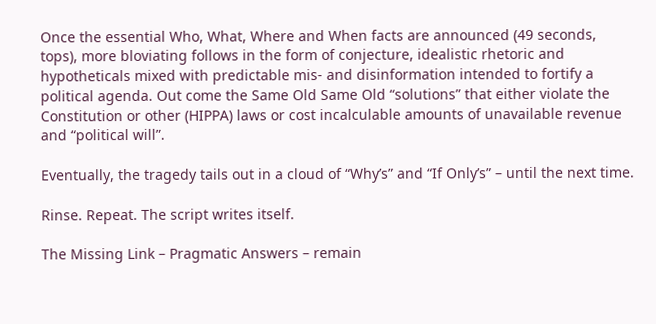Once the essential Who, What, Where and When facts are announced (49 seconds, tops), more bloviating follows in the form of conjecture, idealistic rhetoric and hypotheticals mixed with predictable mis- and disinformation intended to fortify a political agenda. Out come the Same Old Same Old “solutions” that either violate the Constitution or other (HIPPA) laws or cost incalculable amounts of unavailable revenue and “political will”.

Eventually, the tragedy tails out in a cloud of “Why’s” and “If Only’s” – until the next time.

Rinse. Repeat. The script writes itself.

The Missing Link – Pragmatic Answers – remain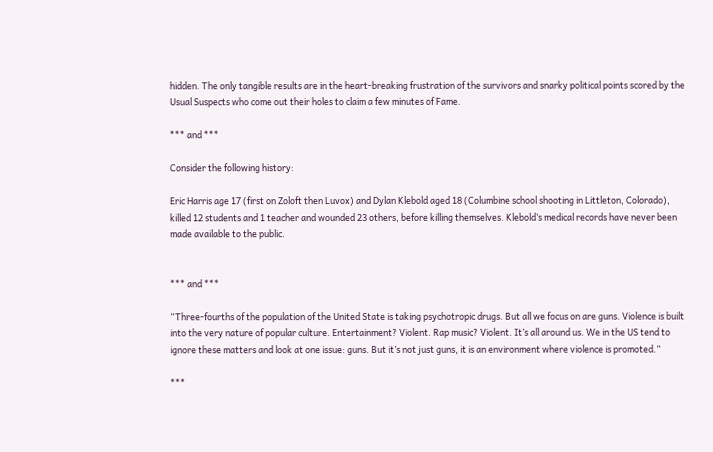hidden. The only tangible results are in the heart-breaking frustration of the survivors and snarky political points scored by the Usual Suspects who come out their holes to claim a few minutes of Fame.

*** and ***

Consider the following history:

Eric Harris age 17 (first on Zoloft then Luvox) and Dylan Klebold aged 18 (Columbine school shooting in Littleton, Colorado), killed 12 students and 1 teacher and wounded 23 others, before killing themselves. Klebold’s medical records have never been made available to the public.


*** and ***

“Three-fourths of the population of the United State is taking psychotropic drugs. But all we focus on are guns. Violence is built into the very nature of popular culture. Entertainment? Violent. Rap music? Violent. It’s all around us. We in the US tend to ignore these matters and look at one issue: guns. But it’s not just guns, it is an environment where violence is promoted.”

***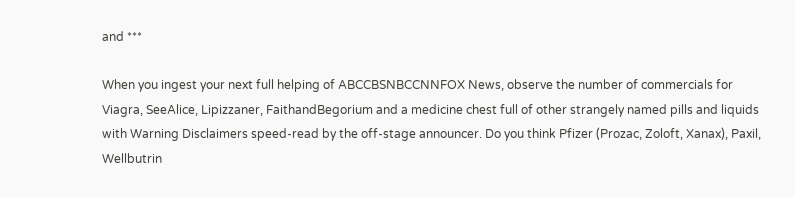and ***

When you ingest your next full helping of ABCCBSNBCCNNFOX News, observe the number of commercials for Viagra, SeeAlice, Lipizzaner, FaithandBegorium and a medicine chest full of other strangely named pills and liquids with Warning Disclaimers speed-read by the off-stage announcer. Do you think Pfizer (Prozac, Zoloft, Xanax), Paxil, Wellbutrin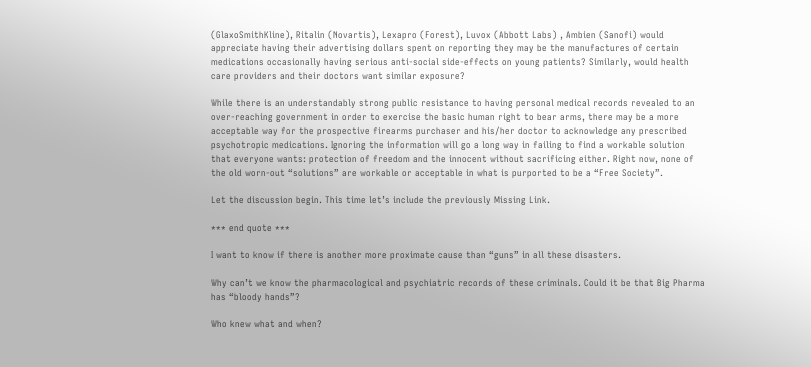(GlaxoSmithKline), Ritalin (Novartis), Lexapro (Forest), Luvox (Abbott Labs) , Ambien (Sanofi) would appreciate having their advertising dollars spent on reporting they may be the manufactures of certain medications occasionally having serious anti-social side-effects on young patients? Similarly, would health care providers and their doctors want similar exposure?

While there is an understandably strong public resistance to having personal medical records revealed to an over-reaching government in order to exercise the basic human right to bear arms, there may be a more acceptable way for the prospective firearms purchaser and his/her doctor to acknowledge any prescribed psychotropic medications. Ignoring the information will go a long way in failing to find a workable solution that everyone wants: protection of freedom and the innocent without sacrificing either. Right now, none of the old worn-out “solutions” are workable or acceptable in what is purported to be a “Free Society”.

Let the discussion begin. This time let’s include the previously Missing Link.

*** end quote ***

I want to know if there is another more proximate cause than “guns” in all these disasters.

Why can’t we know the pharmacological and psychiatric records of these criminals. Could it be that Big Pharma has “bloody hands”?

Who knew what and when?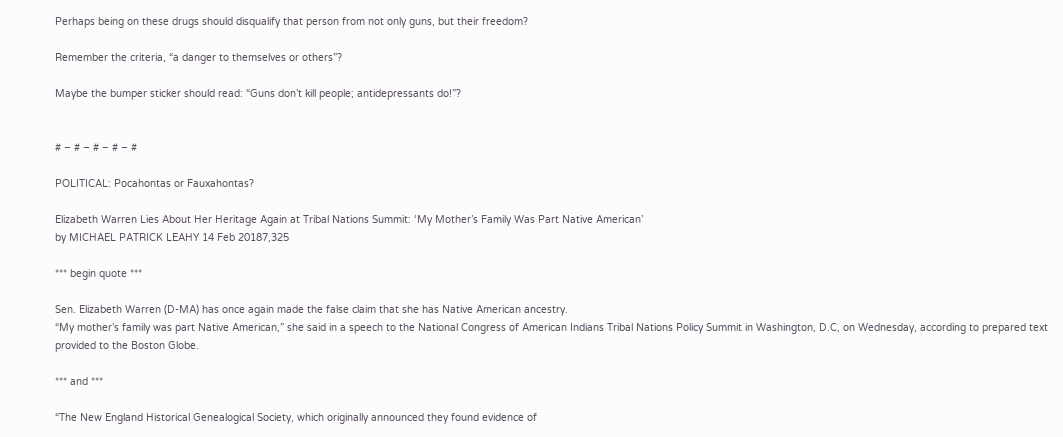Perhaps being on these drugs should disqualify that person from not only guns, but their freedom?

Remember the criteria, “a danger to themselves or others”?

Maybe the bumper sticker should read: “Guns don’t kill people; antidepressants do!”?


# – # – # – # – #

POLITICAL: Pocahontas or Fauxahontas?

Elizabeth Warren Lies About Her Heritage Again at Tribal Nations Summit: ‘My Mother’s Family Was Part Native American’
by MICHAEL PATRICK LEAHY 14 Feb 20187,325

*** begin quote ***

Sen. Elizabeth Warren (D-MA) has once again made the false claim that she has Native American ancestry.
“My mother’s family was part Native American,” she said in a speech to the National Congress of American Indians Tribal Nations Policy Summit in Washington, D.C, on Wednesday, according to prepared text provided to the Boston Globe.

*** and ***

“The New England Historical Genealogical Society, which originally announced they found evidence of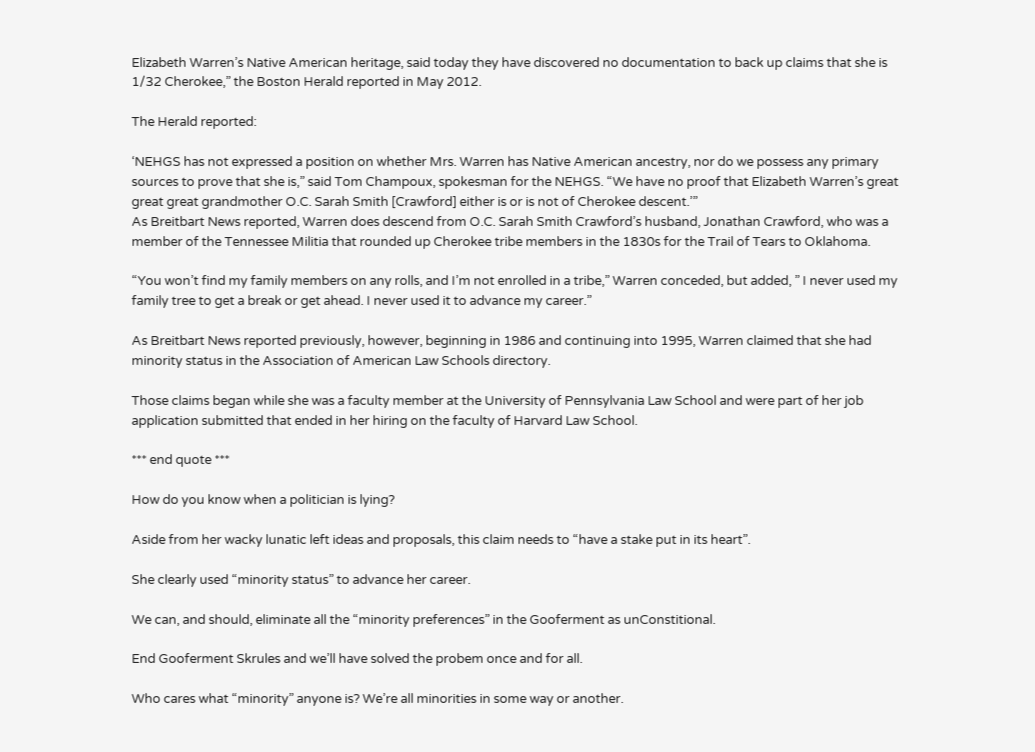Elizabeth Warren’s Native American heritage, said today they have discovered no documentation to back up claims that she is 1/32 Cherokee,” the Boston Herald reported in May 2012.

The Herald reported:

‘NEHGS has not expressed a position on whether Mrs. Warren has Native American ancestry, nor do we possess any primary sources to prove that she is,” said Tom Champoux, spokesman for the NEHGS. “We have no proof that Elizabeth Warren’s great great great grandmother O.C. Sarah Smith [Crawford] either is or is not of Cherokee descent.’”
As Breitbart News reported, Warren does descend from O.C. Sarah Smith Crawford’s husband, Jonathan Crawford, who was a member of the Tennessee Militia that rounded up Cherokee tribe members in the 1830s for the Trail of Tears to Oklahoma.

“You won’t find my family members on any rolls, and I’m not enrolled in a tribe,” Warren conceded, but added, ” I never used my family tree to get a break or get ahead. I never used it to advance my career.”

As Breitbart News reported previously, however, beginning in 1986 and continuing into 1995, Warren claimed that she had minority status in the Association of American Law Schools directory.

Those claims began while she was a faculty member at the University of Pennsylvania Law School and were part of her job application submitted that ended in her hiring on the faculty of Harvard Law School.

*** end quote ***

How do you know when a politician is lying?

Aside from her wacky lunatic left ideas and proposals, this claim needs to “have a stake put in its heart”.

She clearly used “minority status” to advance her career.

We can, and should, eliminate all the “minority preferences” in the Gooferment as unConstitional.

End Gooferment Skrules and we’ll have solved the probem once and for all.

Who cares what “minority” anyone is? We’re all minorities in some way or another.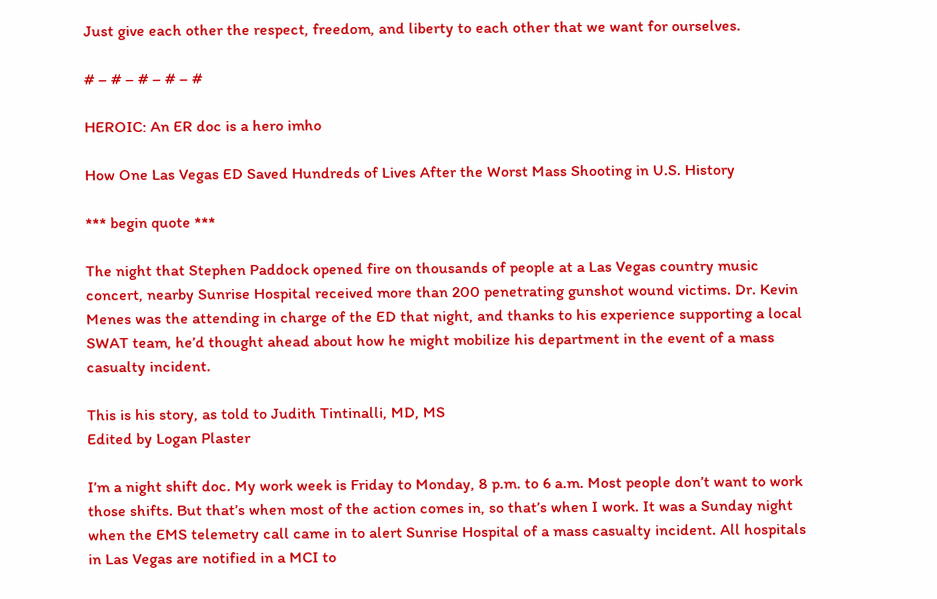Just give each other the respect, freedom, and liberty to each other that we want for ourselves.

# – # – # – # – #

HEROIC: An ER doc is a hero imho

How One Las Vegas ED Saved Hundreds of Lives After the Worst Mass Shooting in U.S. History

*** begin quote ***

The night that Stephen Paddock opened fire on thousands of people at a Las Vegas country music concert, nearby Sunrise Hospital received more than 200 penetrating gunshot wound victims. Dr. Kevin Menes was the attending in charge of the ED that night, and thanks to his experience supporting a local SWAT team, he’d thought ahead about how he might mobilize his department in the event of a mass casualty incident.

This is his story, as told to Judith Tintinalli, MD, MS
Edited by Logan Plaster

I’m a night shift doc. My work week is Friday to Monday, 8 p.m. to 6 a.m. Most people don’t want to work those shifts. But that’s when most of the action comes in, so that’s when I work. It was a Sunday night when the EMS telemetry call came in to alert Sunrise Hospital of a mass casualty incident. All hospitals in Las Vegas are notified in a MCI to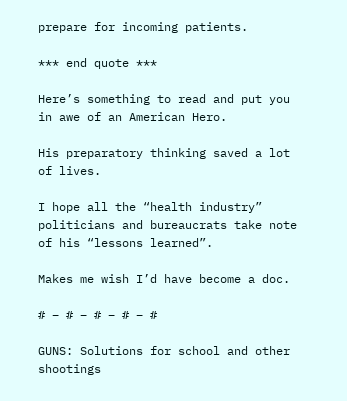prepare for incoming patients.

*** end quote ***

Here’s something to read and put you in awe of an American Hero.

His preparatory thinking saved a lot of lives.

I hope all the “health industry” politicians and bureaucrats take note of his “lessons learned”.

Makes me wish I’d have become a doc.

# – # – # – # – #

GUNS: Solutions for school and other shootings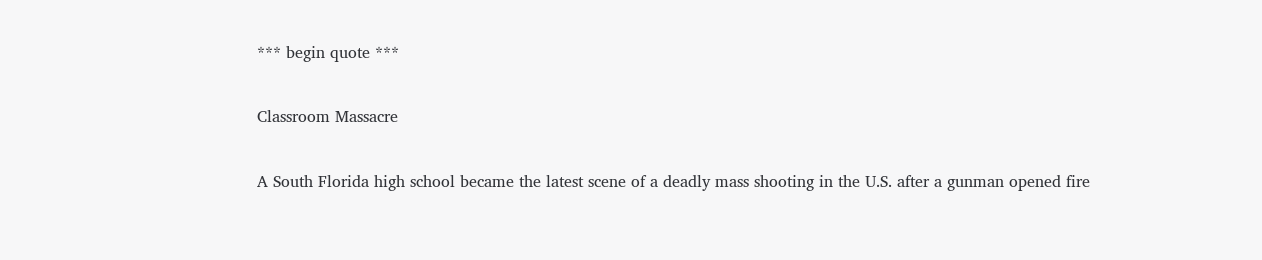*** begin quote ***

Classroom Massacre

A South Florida high school became the latest scene of a deadly mass shooting in the U.S. after a gunman opened fire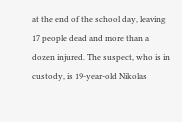at the end of the school day, leaving 17 people dead and more than a dozen injured. The suspect, who is in custody, is 19-year-old Nikolas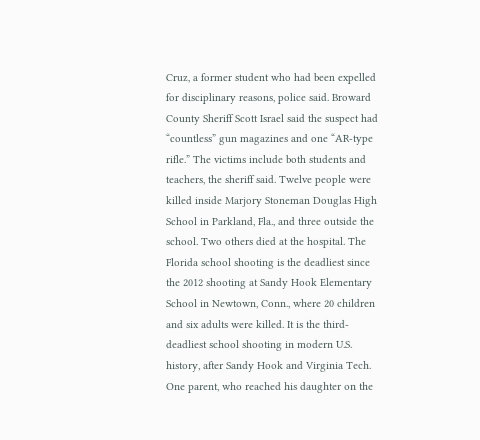Cruz, a former student who had been expelled for disciplinary reasons, police said. Broward County Sheriff Scott Israel said the suspect had “countless” gun magazines and one “AR-type rifle.” The victims include both students and teachers, the sheriff said. Twelve people were killed inside Marjory Stoneman Douglas High School in Parkland, Fla., and three outside the school. Two others died at the hospital. The Florida school shooting is the deadliest since the 2012 shooting at Sandy Hook Elementary School in Newtown, Conn., where 20 children and six adults were killed. It is the third-deadliest school shooting in modern U.S. history, after Sandy Hook and Virginia Tech. One parent, who reached his daughter on the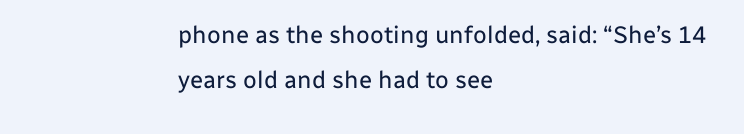phone as the shooting unfolded, said: “She’s 14 years old and she had to see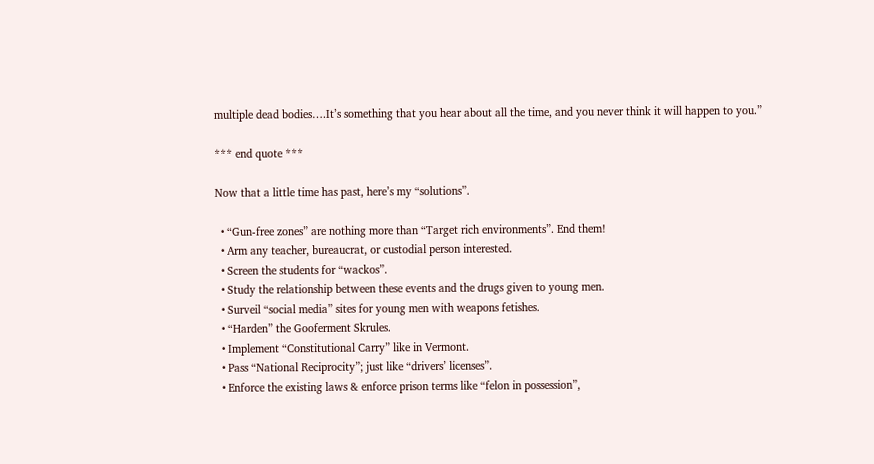multiple dead bodies….It’s something that you hear about all the time, and you never think it will happen to you.”

*** end quote ***

Now that a little time has past, here’s my “solutions”.

  • “Gun-free zones” are nothing more than “Target rich environments”. End them!
  • Arm any teacher, bureaucrat, or custodial person interested.
  • Screen the students for “wackos”.
  • Study the relationship between these events and the drugs given to young men.
  • Surveil “social media” sites for young men with weapons fetishes.
  • “Harden” the Gooferment Skrules.
  • Implement “Constitutional Carry” like in Vermont.
  • Pass “National Reciprocity”; just like “drivers’ licenses”.
  • Enforce the existing laws & enforce prison terms like “felon in possession”,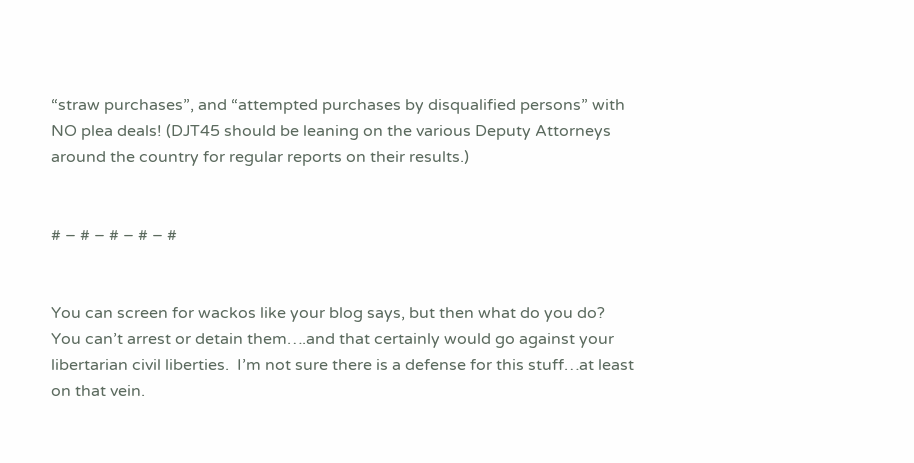“straw purchases”, and “attempted purchases by disqualified persons” with NO plea deals! (DJT45 should be leaning on the various Deputy Attorneys around the country for regular reports on their results.)


# – # – # – # – #


You can screen for wackos like your blog says, but then what do you do?  You can’t arrest or detain them….and that certainly would go against your libertarian civil liberties.  I’m not sure there is a defense for this stuff…at least on that vein.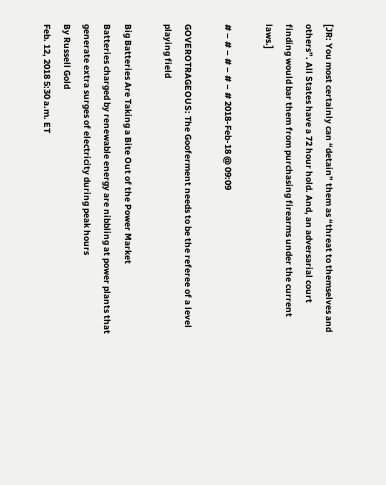[JR: You most certainly can “detain” them as “threat to themselves and others”. All States have a 72 hour hold. And, an adversarial court finding would bar them from purchasing firearms under the current laws.]

# – # – # – # – # 2018-Feb-18 @ 09:09

GOVEROTRAGEOUS: The Gooferment needs to be the referee of a level playing field

Big Batteries Are Taking a Bite Out of the Power Market
Batteries charged by renewable energy are nibbling at power plants that generate extra surges of electricity during peak hours
By Russell Gold
Feb. 12, 2018 5:30 a.m. ET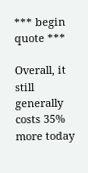*** begin quote ***

Overall, it still generally costs 35% more today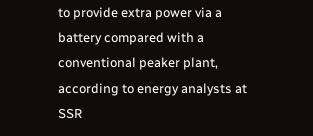to provide extra power via a battery compared with a conventional peaker plant, according to energy analysts at SSR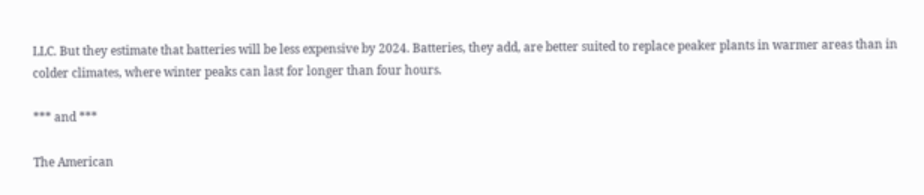LLC. But they estimate that batteries will be less expensive by 2024. Batteries, they add, are better suited to replace peaker plants in warmer areas than in colder climates, where winter peaks can last for longer than four hours.

*** and ***

The American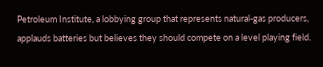Petroleum Institute, a lobbying group that represents natural-gas producers, applauds batteries but believes they should compete on a level playing field.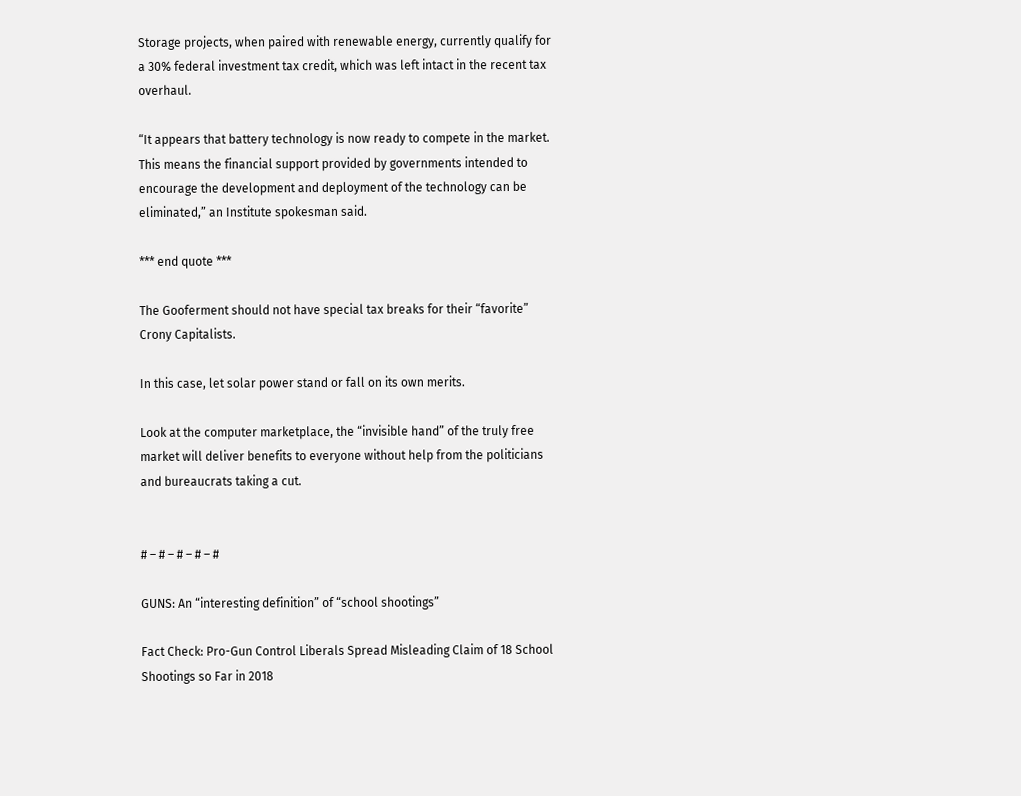Storage projects, when paired with renewable energy, currently qualify for a 30% federal investment tax credit, which was left intact in the recent tax overhaul.

“It appears that battery technology is now ready to compete in the market. This means the financial support provided by governments intended to encourage the development and deployment of the technology can be eliminated,” an Institute spokesman said.

*** end quote ***

The Gooferment should not have special tax breaks for their “favorite” Crony Capitalists.

In this case, let solar power stand or fall on its own merits.

Look at the computer marketplace, the “invisible hand” of the truly free market will deliver benefits to everyone without help from the politicians and bureaucrats taking a cut.


# – # – # – # – #

GUNS: An “interesting definition” of “school shootings”

Fact Check: Pro-Gun Control Liberals Spread Misleading Claim of 18 School Shootings so Far in 2018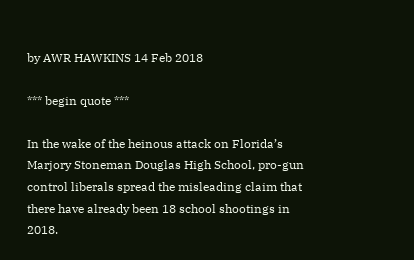by AWR HAWKINS 14 Feb 2018

*** begin quote ***

In the wake of the heinous attack on Florida’s Marjory Stoneman Douglas High School, pro-gun control liberals spread the misleading claim that there have already been 18 school shootings in 2018.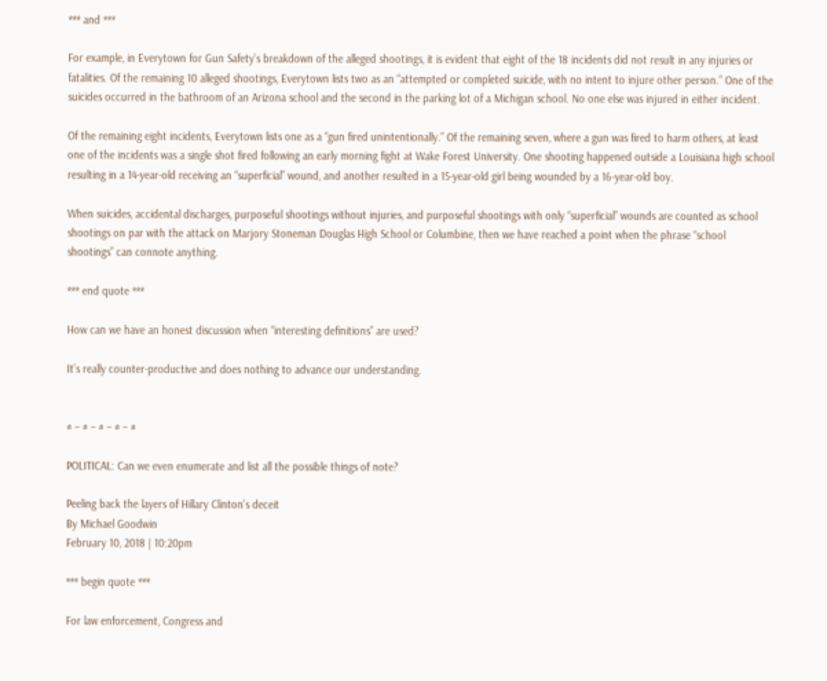*** and ***

For example, in Everytown for Gun Safety’s breakdown of the alleged shootings, it is evident that eight of the 18 incidents did not result in any injuries or fatalities. Of the remaining 10 alleged shootings, Everytown lists two as an “attempted or completed suicide, with no intent to injure other person.” One of the suicides occurred in the bathroom of an Arizona school and the second in the parking lot of a Michigan school. No one else was injured in either incident.

Of the remaining eight incidents, Everytown lists one as a “gun fired unintentionally.” Of the remaining seven, where a gun was fired to harm others, at least one of the incidents was a single shot fired following an early morning fight at Wake Forest University. One shooting happened outside a Louisiana high school resulting in a 14-year-old receiving an “superficial” wound, and another resulted in a 15-year-old girl being wounded by a 16-year-old boy.

When suicides, accidental discharges, purposeful shootings without injuries, and purposeful shootings with only “superficial” wounds are counted as school shootings on par with the attack on Marjory Stoneman Douglas High School or Columbine, then we have reached a point when the phrase “school shootings” can connote anything.

*** end quote ***

How can we have an honest discussion when “interesting definitions” are used?

It’s really counter-productive and does nothing to advance our understanding.


# – # – # – # – #

POLITICAL: Can we even enumerate and list all the possible things of note?

Peeling back the layers of Hillary Clinton’s deceit
By Michael Goodwin
February 10, 2018 | 10:20pm

*** begin quote ***

For law enforcement, Congress and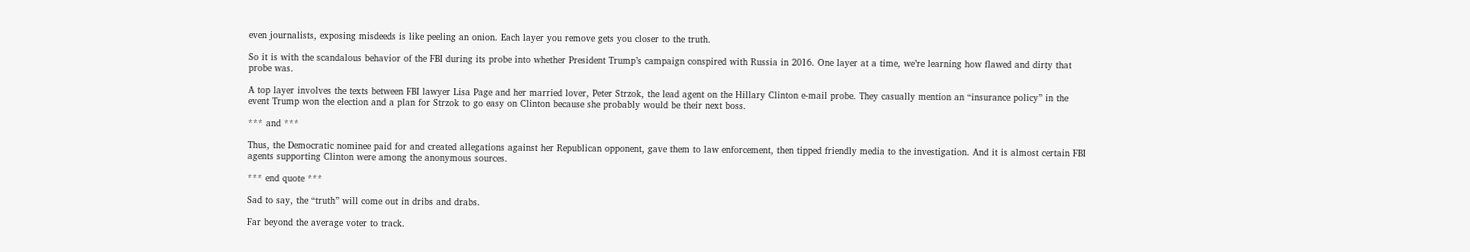even journalists, exposing misdeeds is like peeling an onion. Each layer you remove gets you closer to the truth.

So it is with the scandalous behavior of the FBI during its probe into whether President Trump’s campaign conspired with Russia in 2016. One layer at a time, we’re learning how flawed and dirty that probe was.

A top layer involves the texts between FBI lawyer Lisa Page and her married lover, Peter Strzok, the lead agent on the Hillary Clinton e-mail probe. They casually mention an “insurance policy” in the event Trump won the election and a plan for Strzok to go easy on Clinton because she probably would be their next boss.

*** and ***

Thus, the Democratic nominee paid for and created allegations against her Republican opponent, gave them to law enforcement, then tipped friendly media to the investigation. And it is almost certain FBI agents supporting Clinton were among the anonymous sources.

*** end quote ***

Sad to say, the “truth” will come out in dribs and drabs.

Far beyond the average voter to track.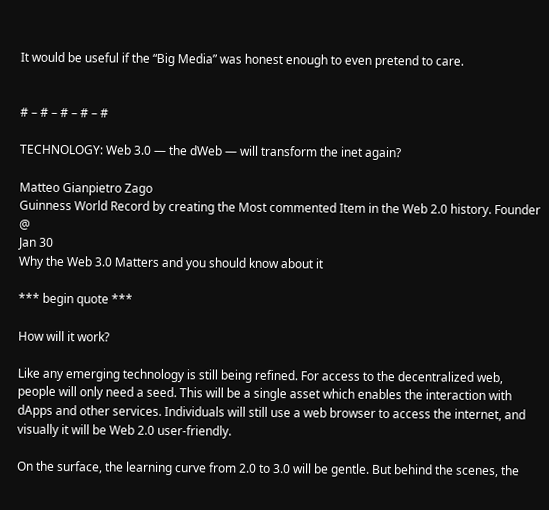It would be useful if the “Big Media” was honest enough to even pretend to care.


# – # – # – # – #

TECHNOLOGY: Web 3.0 — the dWeb — will transform the inet again?

Matteo Gianpietro Zago
Guinness World Record by creating the Most commented Item in the Web 2.0 history. Founder @
Jan 30
Why the Web 3.0 Matters and you should know about it

*** begin quote ***

How will it work?

Like any emerging technology is still being refined. For access to the decentralized web, people will only need a seed. This will be a single asset which enables the interaction with dApps and other services. Individuals will still use a web browser to access the internet, and visually it will be Web 2.0 user-friendly.

On the surface, the learning curve from 2.0 to 3.0 will be gentle. But behind the scenes, the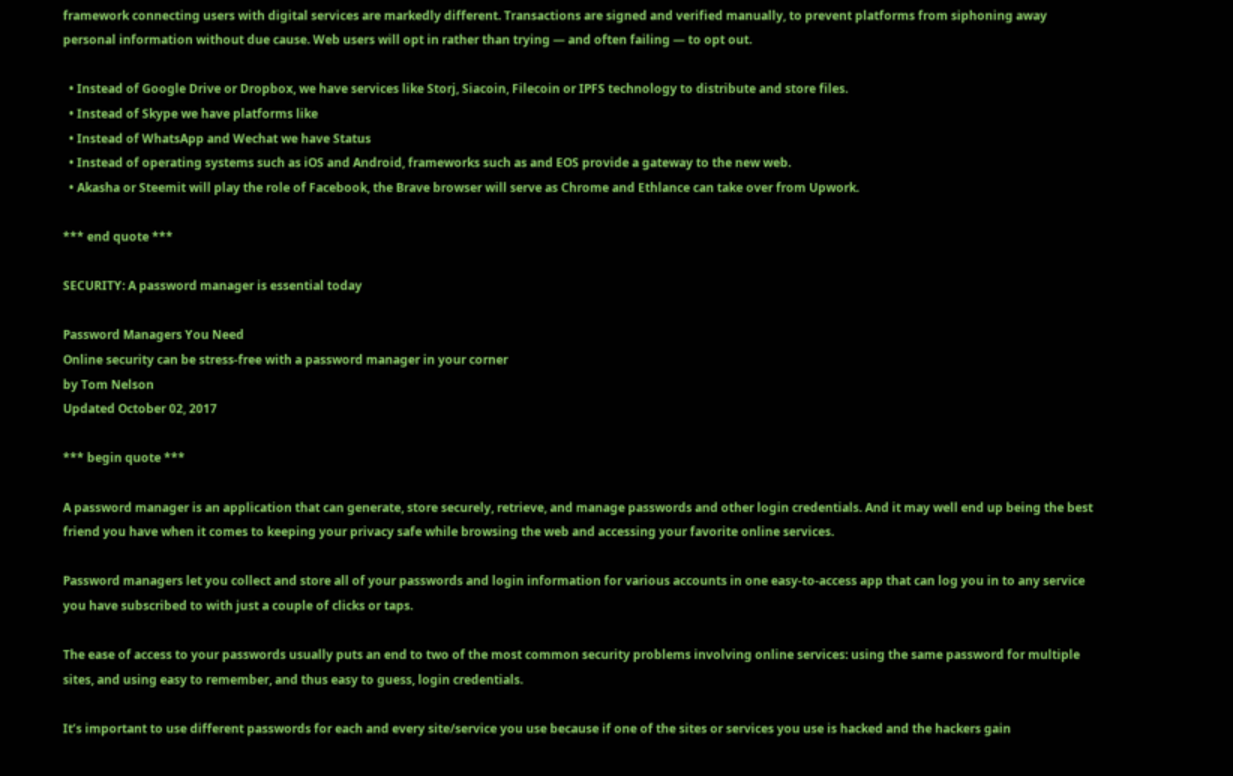framework connecting users with digital services are markedly different. Transactions are signed and verified manually, to prevent platforms from siphoning away personal information without due cause. Web users will opt in rather than trying — and often failing — to opt out.

  • Instead of Google Drive or Dropbox, we have services like Storj, Siacoin, Filecoin or IPFS technology to distribute and store files.
  • Instead of Skype we have platforms like
  • Instead of WhatsApp and Wechat we have Status
  • Instead of operating systems such as iOS and Android, frameworks such as and EOS provide a gateway to the new web.
  • Akasha or Steemit will play the role of Facebook, the Brave browser will serve as Chrome and Ethlance can take over from Upwork.

*** end quote ***

SECURITY: A password manager is essential today

Password Managers You Need
Online security can be stress-free with a password manager in your corner
by Tom Nelson
Updated October 02, 2017

*** begin quote ***

A password manager is an application that can generate, store securely, retrieve, and manage passwords and other login credentials. And it may well end up being the best friend you have when it comes to keeping your privacy safe while browsing the web and accessing your favorite online services.

Password managers let you collect and store all of your passwords and login information for various accounts in one easy-to-access app that can log you in to any service you have subscribed to with just a couple of clicks or taps.

The ease of access to your passwords usually puts an end to two of the most common security problems involving online services: using the same password for multiple sites, and using easy to remember, and thus easy to guess, login credentials.

It’s important to use different passwords for each and every site/service you use because if one of the sites or services you use is hacked and the hackers gain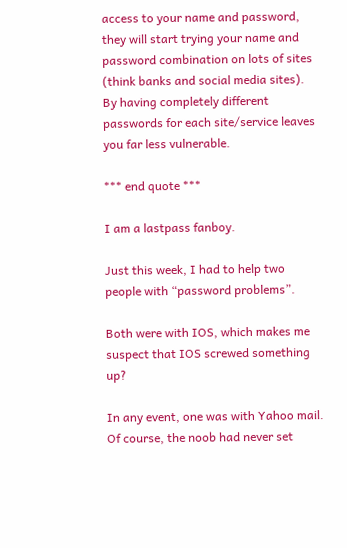access to your name and password, they will start trying your name and password combination on lots of sites (think banks and social media sites). By having completely different passwords for each site/service leaves you far less vulnerable.

*** end quote ***

I am a lastpass fanboy.

Just this week, I had to help two people with “password problems”.

Both were with IOS, which makes me suspect that IOS screwed something up?

In any event, one was with Yahoo mail. Of course, the noob had never set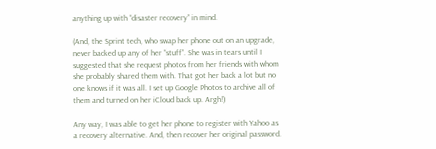anything up with “disaster recovery” in mind.

(And, the Sprint tech, who swap her phone out on an upgrade, never backed up any of her “stuff”. She was in tears until I suggested that she request photos from her friends with whom she probably shared them with. That got her back a lot but no one knows if it was all. I set up Google Photos to archive all of them and turned on her iCloud back up. Argh!)

Any way, I was able to get her phone to register with Yahoo as a recovery alternative. And, then recover her original password.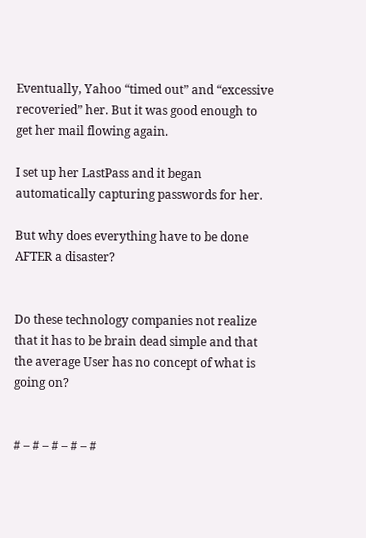Eventually, Yahoo “timed out” and “excessive recoveried” her. But it was good enough to get her mail flowing again.

I set up her LastPass and it began automatically capturing passwords for her.

But why does everything have to be done AFTER a disaster?


Do these technology companies not realize that it has to be brain dead simple and that the average User has no concept of what is going on?


# – # – # – # – #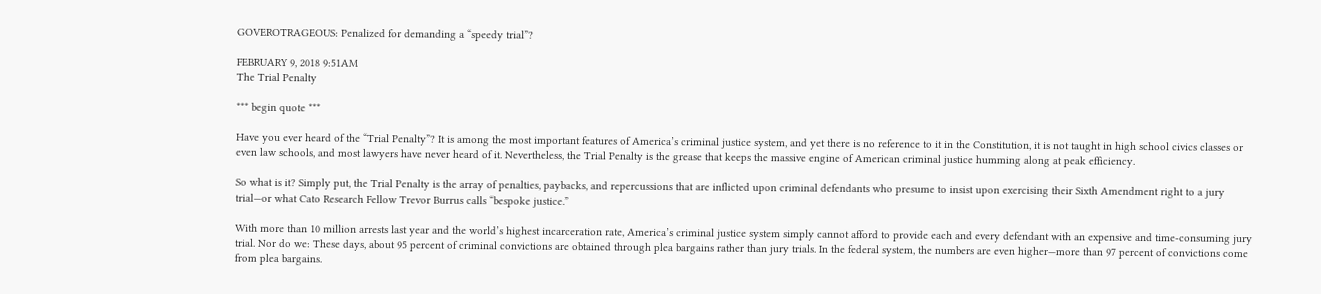GOVEROTRAGEOUS: Penalized for demanding a “speedy trial”?

FEBRUARY 9, 2018 9:51AM
The Trial Penalty

*** begin quote ***

Have you ever heard of the “Trial Penalty”? It is among the most important features of America’s criminal justice system, and yet there is no reference to it in the Constitution, it is not taught in high school civics classes or even law schools, and most lawyers have never heard of it. Nevertheless, the Trial Penalty is the grease that keeps the massive engine of American criminal justice humming along at peak efficiency.

So what is it? Simply put, the Trial Penalty is the array of penalties, paybacks, and repercussions that are inflicted upon criminal defendants who presume to insist upon exercising their Sixth Amendment right to a jury trial—or what Cato Research Fellow Trevor Burrus calls “bespoke justice.”

With more than 10 million arrests last year and the world’s highest incarceration rate, America’s criminal justice system simply cannot afford to provide each and every defendant with an expensive and time-consuming jury trial. Nor do we: These days, about 95 percent of criminal convictions are obtained through plea bargains rather than jury trials. In the federal system, the numbers are even higher—more than 97 percent of convictions come from plea bargains.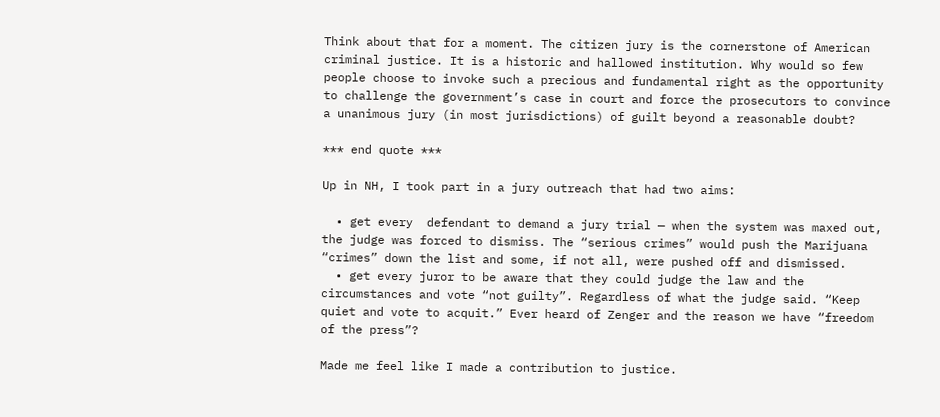Think about that for a moment. The citizen jury is the cornerstone of American criminal justice. It is a historic and hallowed institution. Why would so few people choose to invoke such a precious and fundamental right as the opportunity to challenge the government’s case in court and force the prosecutors to convince a unanimous jury (in most jurisdictions) of guilt beyond a reasonable doubt?

*** end quote ***

Up in NH, I took part in a jury outreach that had two aims:

  • get every  defendant to demand a jury trial — when the system was maxed out, the judge was forced to dismiss. The “serious crimes” would push the Marijuana “crimes” down the list and some, if not all, were pushed off and dismissed.
  • get every juror to be aware that they could judge the law and the circumstances and vote “not guilty”. Regardless of what the judge said. “Keep quiet and vote to acquit.” Ever heard of Zenger and the reason we have “freedom of the press”?

Made me feel like I made a contribution to justice.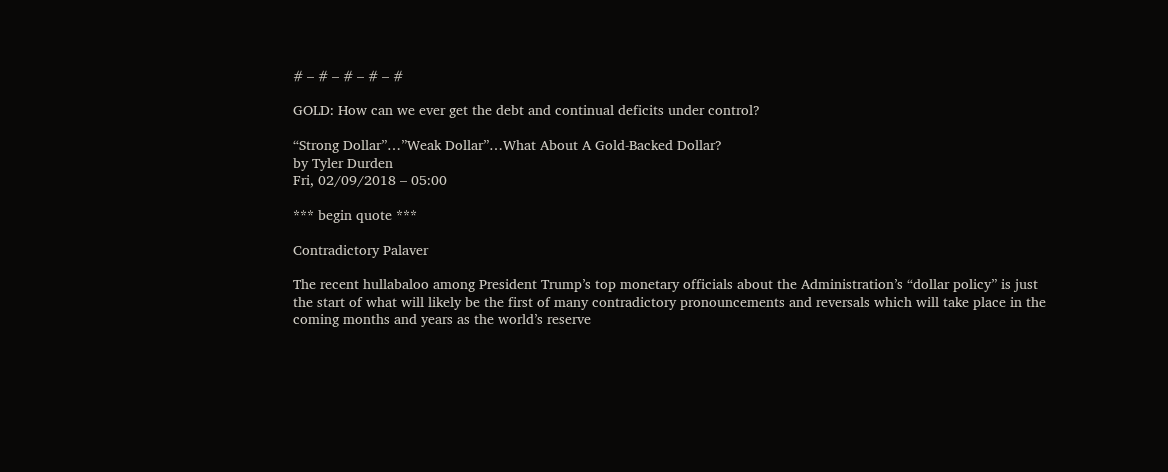# – # – # – # – #

GOLD: How can we ever get the debt and continual deficits under control?

“Strong Dollar”…”Weak Dollar”…What About A Gold-Backed Dollar?
by Tyler Durden
Fri, 02/09/2018 – 05:00

*** begin quote ***

Contradictory Palaver

The recent hullabaloo among President Trump’s top monetary officials about the Administration’s “dollar policy” is just the start of what will likely be the first of many contradictory pronouncements and reversals which will take place in the coming months and years as the world’s reserve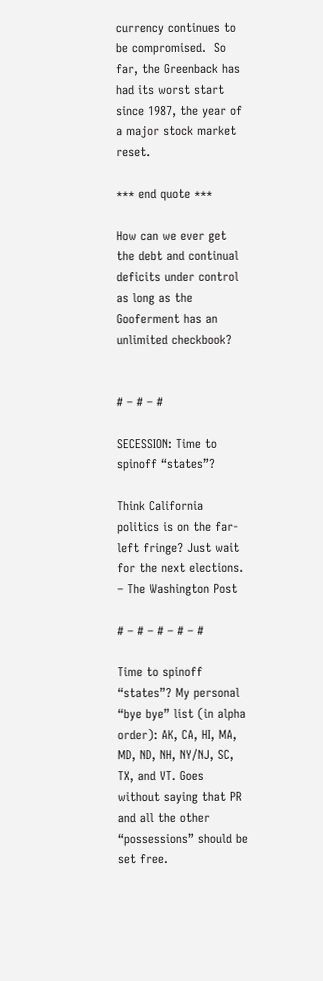currency continues to be compromised.  So far, the Greenback has had its worst start since 1987, the year of a major stock market reset.

*** end quote ***

How can we ever get the debt and continual deficits under control as long as the Gooferment has an unlimited checkbook?


# – # – #

SECESSION: Time to spinoff “states”?

Think California politics is on the far-left fringe? Just wait for the next elections. – The Washington Post

# – # – # – # – #

Time to spinoff “states”? My personal “bye bye” list (in alpha order): AK, CA, HI, MA, MD, ND, NH, NY/NJ, SC, TX, and VT. Goes without saying that PR and all the other “possessions” should be set free.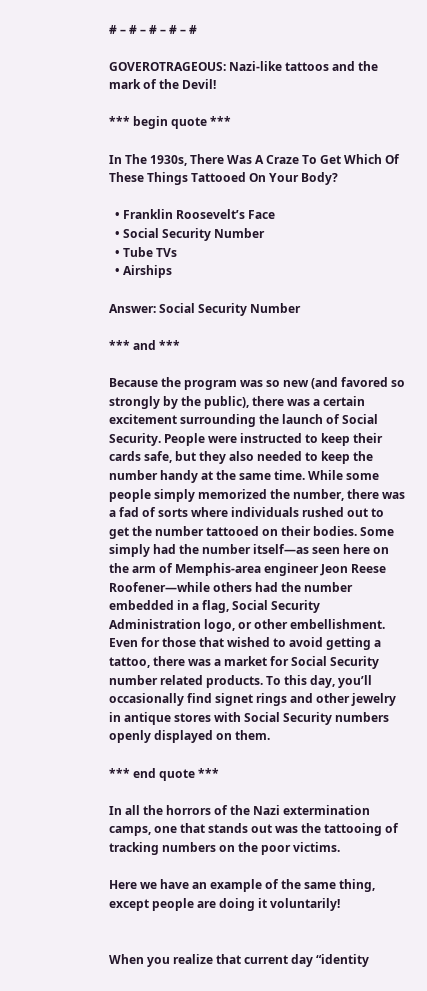# – # – # – # – #

GOVEROTRAGEOUS: Nazi-like tattoos and the mark of the Devil!

*** begin quote ***

In The 1930s, There Was A Craze To Get Which Of These Things Tattooed On Your Body?

  • Franklin Roosevelt’s Face
  • Social Security Number
  • Tube TVs
  • Airships

Answer: Social Security Number

*** and ***

Because the program was so new (and favored so strongly by the public), there was a certain excitement surrounding the launch of Social Security. People were instructed to keep their cards safe, but they also needed to keep the number handy at the same time. While some people simply memorized the number, there was a fad of sorts where individuals rushed out to get the number tattooed on their bodies. Some simply had the number itself—as seen here on the arm of Memphis-area engineer Jeon Reese Roofener—while others had the number embedded in a flag, Social Security Administration logo, or other embellishment. Even for those that wished to avoid getting a tattoo, there was a market for Social Security number related products. To this day, you’ll occasionally find signet rings and other jewelry in antique stores with Social Security numbers openly displayed on them.

*** end quote ***

In all the horrors of the Nazi extermination camps, one that stands out was the tattooing of tracking numbers on the poor victims.

Here we have an example of the same thing, except people are doing it voluntarily!


When you realize that current day “identity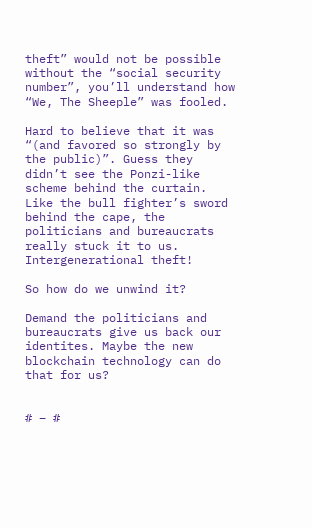theft” would not be possible without the “social security number”, you’ll understand how “We, The Sheeple” was fooled.

Hard to believe that it was “(and favored so strongly by the public)”. Guess they didn’t see the Ponzi-like scheme behind the curtain. Like the bull fighter’s sword behind the cape, the politicians and bureaucrats really stuck it to us. Intergenerational theft!

So how do we unwind it?

Demand the politicians and bureaucrats give us back our identites. Maybe the new blockchain technology can do that for us?


# – #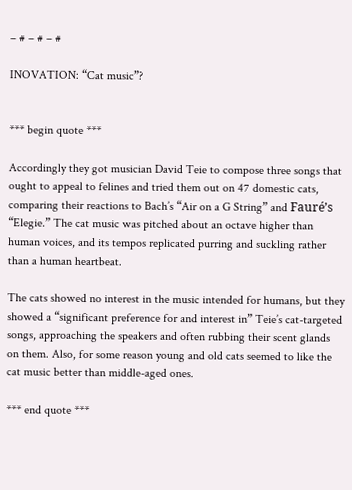– # – # – #

INOVATION: “Cat music”?


*** begin quote ***

Accordingly they got musician David Teie to compose three songs that ought to appeal to felines and tried them out on 47 domestic cats, comparing their reactions to Bach’s “Air on a G String” and Fauré’s “Elegie.” The cat music was pitched about an octave higher than human voices, and its tempos replicated purring and suckling rather than a human heartbeat.

The cats showed no interest in the music intended for humans, but they showed a “significant preference for and interest in” Teie’s cat-targeted songs, approaching the speakers and often rubbing their scent glands on them. Also, for some reason young and old cats seemed to like the cat music better than middle-aged ones.

*** end quote ***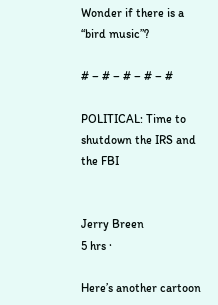Wonder if there is a “bird music”?

# – # – # – # – #

POLITICAL: Time to shutdown the IRS and the FBI


Jerry Breen
5 hrs ·

Here’s another cartoon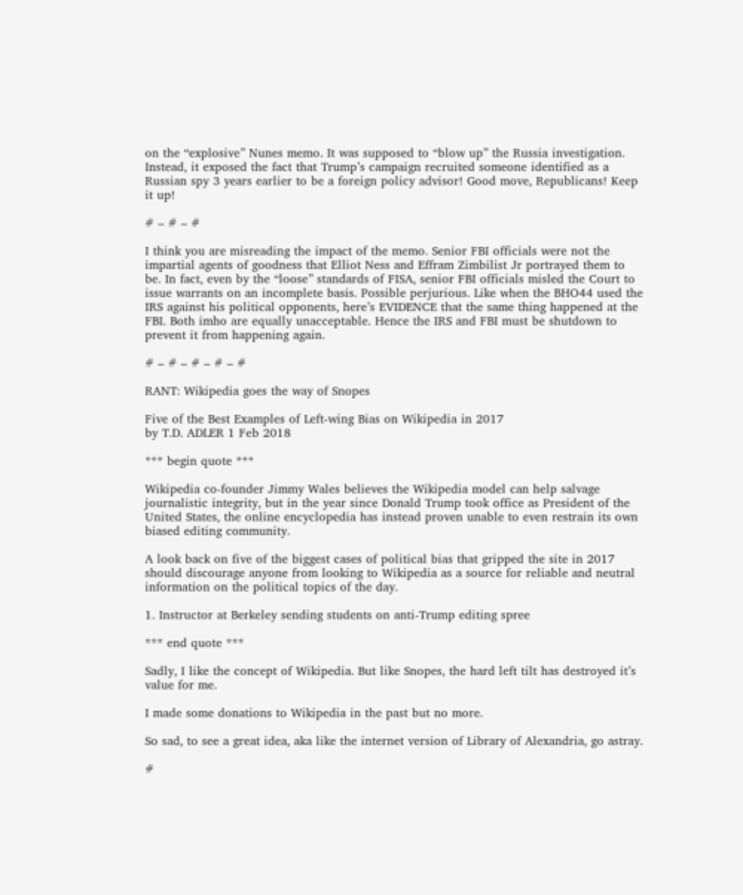on the “explosive” Nunes memo. It was supposed to “blow up” the Russia investigation. Instead, it exposed the fact that Trump’s campaign recruited someone identified as a Russian spy 3 years earlier to be a foreign policy advisor! Good move, Republicans! Keep it up!

# – # – #

I think you are misreading the impact of the memo. Senior FBI officials were not the impartial agents of goodness that Elliot Ness and Effram Zimbilist Jr portrayed them to be. In fact, even by the “loose” standards of FISA, senior FBI officials misled the Court to issue warrants on an incomplete basis. Possible perjurious. Like when the BHO44 used the IRS against his political opponents, here’s EVIDENCE that the same thing happened at the FBI. Both imho are equally unacceptable. Hence the IRS and FBI must be shutdown to prevent it from happening again.

# – # – # – # – #

RANT: Wikipedia goes the way of Snopes

Five of the Best Examples of Left-wing Bias on Wikipedia in 2017
by T.D. ADLER 1 Feb 2018

*** begin quote ***

Wikipedia co-founder Jimmy Wales believes the Wikipedia model can help salvage journalistic integrity, but in the year since Donald Trump took office as President of the United States, the online encyclopedia has instead proven unable to even restrain its own biased editing community.

A look back on five of the biggest cases of political bias that gripped the site in 2017 should discourage anyone from looking to Wikipedia as a source for reliable and neutral information on the political topics of the day.

1. Instructor at Berkeley sending students on anti-Trump editing spree

*** end quote ***

Sadly, I like the concept of Wikipedia. But like Snopes, the hard left tilt has destroyed it’s value for me.

I made some donations to Wikipedia in the past but no more.

So sad, to see a great idea, aka like the internet version of Library of Alexandria, go astray.

#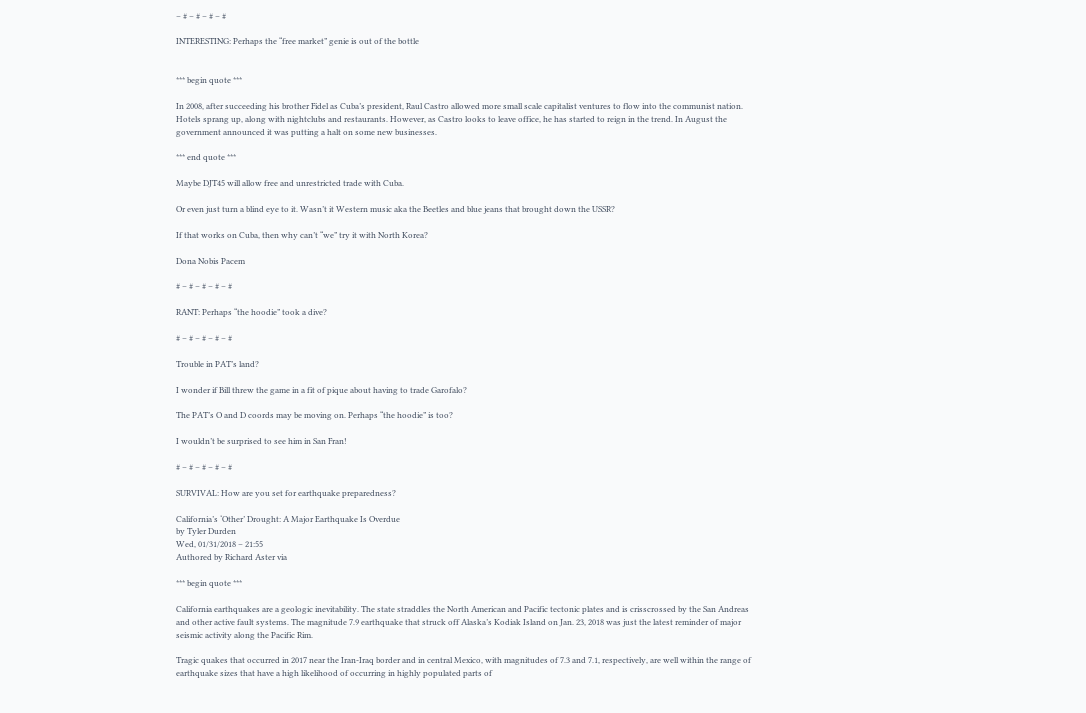– # – # – # – #

INTERESTING: Perhaps the “free market” genie is out of the bottle


*** begin quote ***

In 2008, after succeeding his brother Fidel as Cuba’s president, Raul Castro allowed more small scale capitalist ventures to flow into the communist nation. Hotels sprang up, along with nightclubs and restaurants. However, as Castro looks to leave office, he has started to reign in the trend. In August the government announced it was putting a halt on some new businesses.

*** end quote ***

Maybe DJT45 will allow free and unrestricted trade with Cuba.

Or even just turn a blind eye to it. Wasn’t it Western music aka the Beetles and blue jeans that brought down the USSR?

If that works on Cuba, then why can’t “we” try it with North Korea?

Dona Nobis Pacem

# – # – # – # – #

RANT: Perhaps “the hoodie” took a dive?

# – # – # – # – #

Trouble in PAT’s land?

I wonder if Bill threw the game in a fit of pique about having to trade Garofalo?

The PAT’s O and D coords may be moving on. Perhaps “the hoodie” is too?

I wouldn’t be surprised to see him in San Fran!

# – # – # – # – #

SURVIVAL: How are you set for earthquake preparedness?

California’s ‘Other’ Drought: A Major Earthquake Is Overdue
by Tyler Durden
Wed, 01/31/2018 – 21:55
Authored by Richard Aster via

*** begin quote ***

California earthquakes are a geologic inevitability. The state straddles the North American and Pacific tectonic plates and is crisscrossed by the San Andreas and other active fault systems. The magnitude 7.9 earthquake that struck off Alaska’s Kodiak Island on Jan. 23, 2018 was just the latest reminder of major seismic activity along the Pacific Rim.

Tragic quakes that occurred in 2017 near the Iran-Iraq border and in central Mexico, with magnitudes of 7.3 and 7.1, respectively, are well within the range of earthquake sizes that have a high likelihood of occurring in highly populated parts of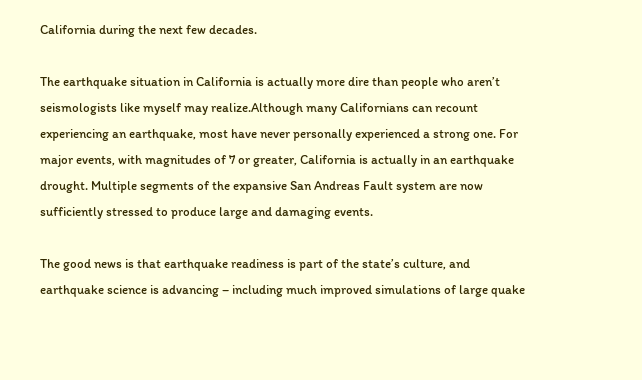California during the next few decades.

The earthquake situation in California is actually more dire than people who aren’t seismologists like myself may realize.Although many Californians can recount experiencing an earthquake, most have never personally experienced a strong one. For major events, with magnitudes of 7 or greater, California is actually in an earthquake drought. Multiple segments of the expansive San Andreas Fault system are now sufficiently stressed to produce large and damaging events.

The good news is that earthquake readiness is part of the state’s culture, and earthquake science is advancing – including much improved simulations of large quake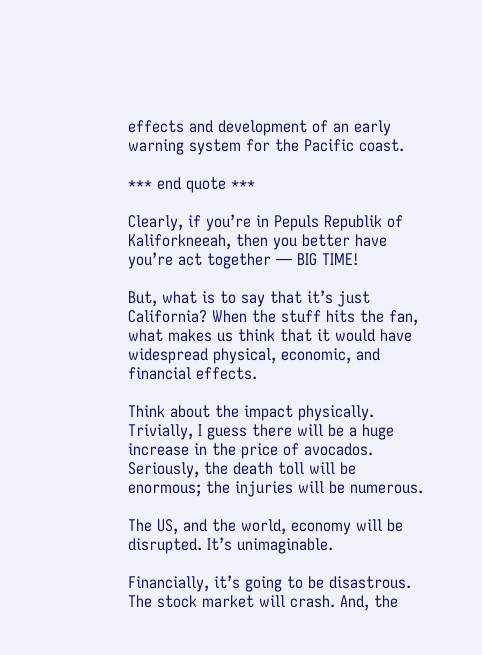effects and development of an early warning system for the Pacific coast.

*** end quote ***

Clearly, if you’re in Pepuls Republik of Kaliforkneeah, then you better have you’re act together — BIG TIME!

But, what is to say that it’s just California? When the stuff hits the fan, what makes us think that it would have widespread physical, economic, and financial effects.

Think about the impact physically. Trivially, I guess there will be a huge increase in the price of avocados. Seriously, the death toll will be enormous; the injuries will be numerous.

The US, and the world, economy will be disrupted. It’s unimaginable.

Financially, it’s going to be disastrous. The stock market will crash. And, the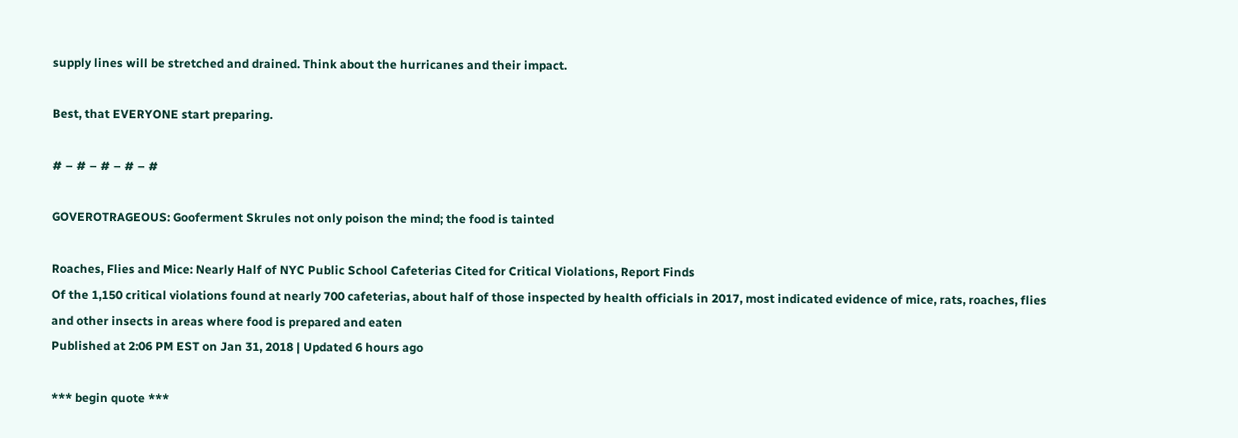supply lines will be stretched and drained. Think about the hurricanes and their impact.

Best, that EVERYONE start preparing.

# – # – # – # – #

GOVEROTRAGEOUS: Gooferment Skrules not only poison the mind; the food is tainted

Roaches, Flies and Mice: Nearly Half of NYC Public School Cafeterias Cited for Critical Violations, Report Finds
Of the 1,150 critical violations found at nearly 700 cafeterias, about half of those inspected by health officials in 2017, most indicated evidence of mice, rats, roaches, flies and other insects in areas where food is prepared and eaten
Published at 2:06 PM EST on Jan 31, 2018 | Updated 6 hours ago

*** begin quote ***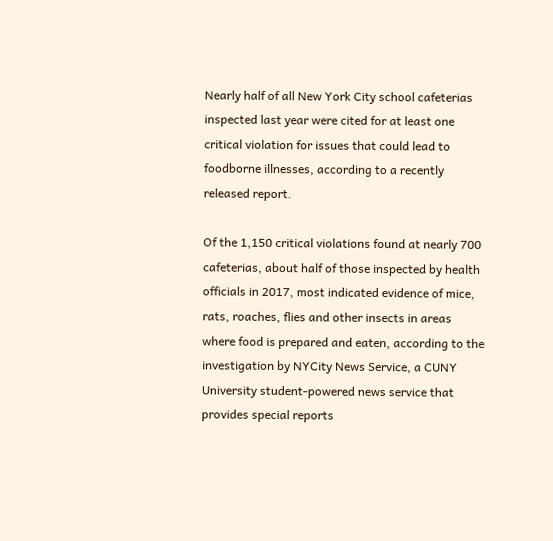Nearly half of all New York City school cafeterias inspected last year were cited for at least one critical violation for issues that could lead to foodborne illnesses, according to a recently released report.

Of the 1,150 critical violations found at nearly 700 cafeterias, about half of those inspected by health officials in 2017, most indicated evidence of mice, rats, roaches, flies and other insects in areas where food is prepared and eaten, according to the investigation by NYCity News Service, a CUNY University student-powered news service that provides special reports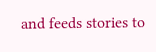and feeds stories to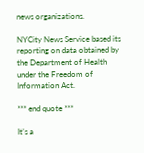news organizations.

NYCity News Service based its reporting on data obtained by the Department of Health under the Freedom of Information Act.

*** end quote ***

It’s a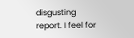disgusting report. I feel for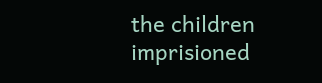the children imprisioned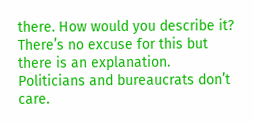there. How would you describe it? There’s no excuse for this but there is an explanation. Politicians and bureaucrats don’t care.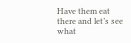Have them eat there and let’s see what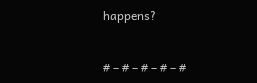happens?


# – # – # – # – #